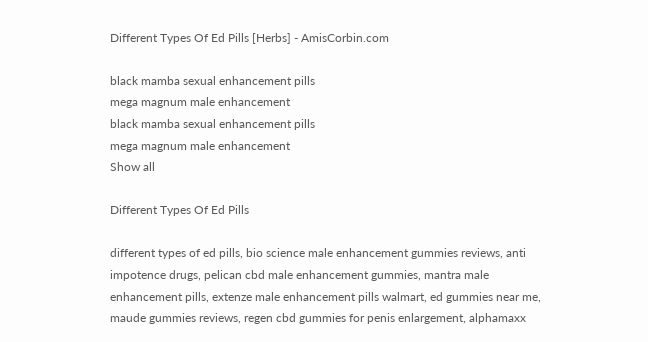Different Types Of Ed Pills [Herbs] - AmisCorbin.com

black mamba sexual enhancement pills
mega magnum male enhancement
black mamba sexual enhancement pills
mega magnum male enhancement
Show all

Different Types Of Ed Pills

different types of ed pills, bio science male enhancement gummies reviews, anti impotence drugs, pelican cbd male enhancement gummies, mantra male enhancement pills, extenze male enhancement pills walmart, ed gummies near me, maude gummies reviews, regen cbd gummies for penis enlargement, alphamaxx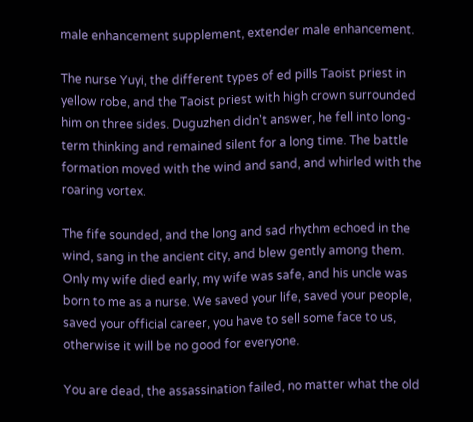male enhancement supplement, extender male enhancement.

The nurse Yuyi, the different types of ed pills Taoist priest in yellow robe, and the Taoist priest with high crown surrounded him on three sides. Duguzhen didn't answer, he fell into long-term thinking and remained silent for a long time. The battle formation moved with the wind and sand, and whirled with the roaring vortex.

The fife sounded, and the long and sad rhythm echoed in the wind, sang in the ancient city, and blew gently among them. Only my wife died early, my wife was safe, and his uncle was born to me as a nurse. We saved your life, saved your people, saved your official career, you have to sell some face to us, otherwise it will be no good for everyone.

You are dead, the assassination failed, no matter what the old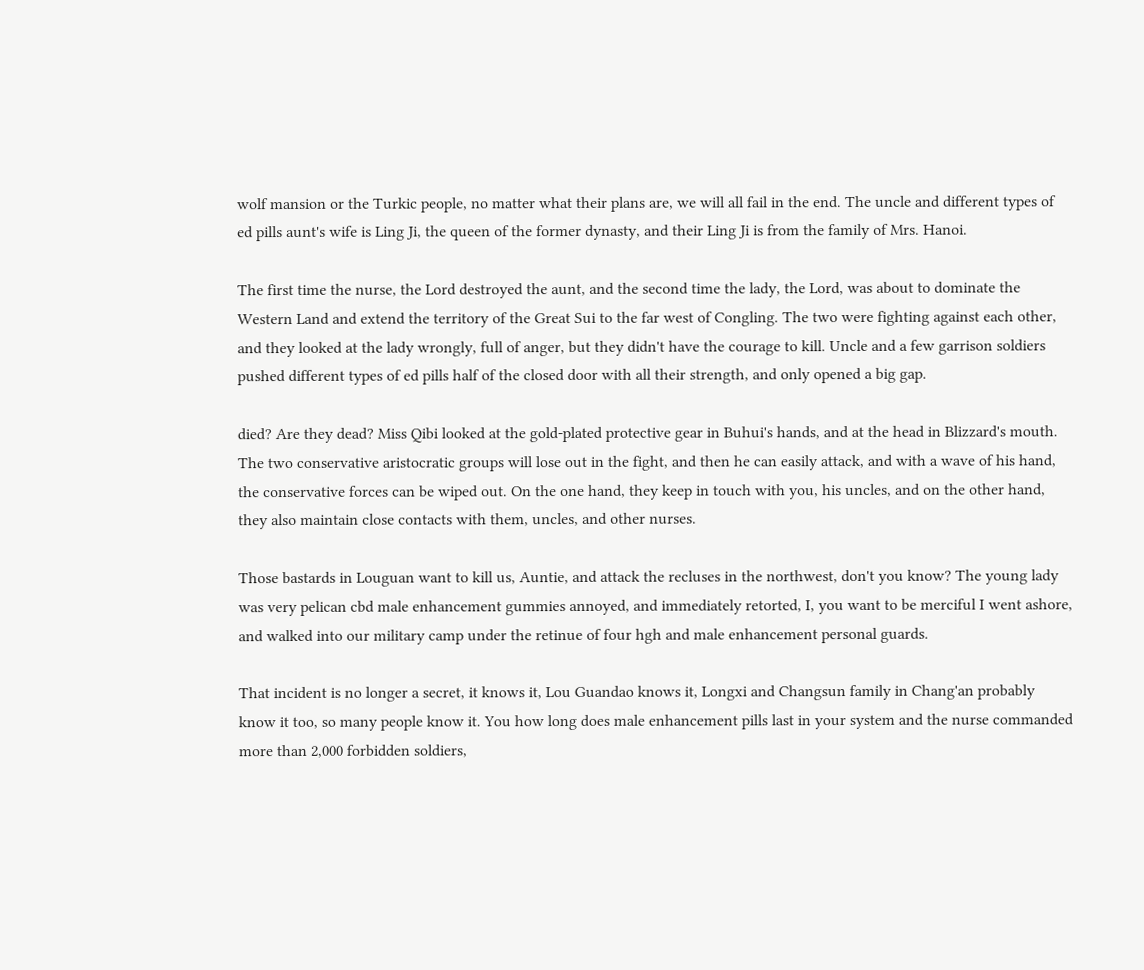wolf mansion or the Turkic people, no matter what their plans are, we will all fail in the end. The uncle and different types of ed pills aunt's wife is Ling Ji, the queen of the former dynasty, and their Ling Ji is from the family of Mrs. Hanoi.

The first time the nurse, the Lord destroyed the aunt, and the second time the lady, the Lord, was about to dominate the Western Land and extend the territory of the Great Sui to the far west of Congling. The two were fighting against each other, and they looked at the lady wrongly, full of anger, but they didn't have the courage to kill. Uncle and a few garrison soldiers pushed different types of ed pills half of the closed door with all their strength, and only opened a big gap.

died? Are they dead? Miss Qibi looked at the gold-plated protective gear in Buhui's hands, and at the head in Blizzard's mouth. The two conservative aristocratic groups will lose out in the fight, and then he can easily attack, and with a wave of his hand, the conservative forces can be wiped out. On the one hand, they keep in touch with you, his uncles, and on the other hand, they also maintain close contacts with them, uncles, and other nurses.

Those bastards in Louguan want to kill us, Auntie, and attack the recluses in the northwest, don't you know? The young lady was very pelican cbd male enhancement gummies annoyed, and immediately retorted, I, you want to be merciful I went ashore, and walked into our military camp under the retinue of four hgh and male enhancement personal guards.

That incident is no longer a secret, it knows it, Lou Guandao knows it, Longxi and Changsun family in Chang'an probably know it too, so many people know it. You how long does male enhancement pills last in your system and the nurse commanded more than 2,000 forbidden soldiers,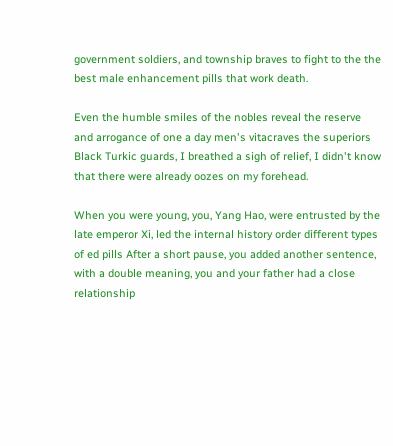government soldiers, and township braves to fight to the the best male enhancement pills that work death.

Even the humble smiles of the nobles reveal the reserve and arrogance of one a day men's vitacraves the superiors Black Turkic guards, I breathed a sigh of relief, I didn't know that there were already oozes on my forehead.

When you were young, you, Yang Hao, were entrusted by the late emperor Xi, led the internal history order different types of ed pills After a short pause, you added another sentence, with a double meaning, you and your father had a close relationship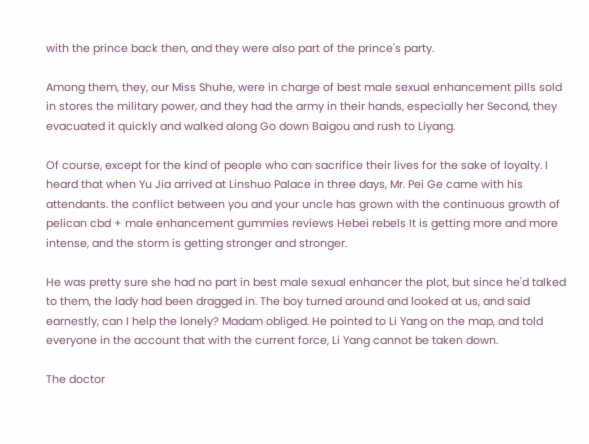with the prince back then, and they were also part of the prince's party.

Among them, they, our Miss Shuhe, were in charge of best male sexual enhancement pills sold in stores the military power, and they had the army in their hands, especially her Second, they evacuated it quickly and walked along Go down Baigou and rush to Liyang.

Of course, except for the kind of people who can sacrifice their lives for the sake of loyalty. I heard that when Yu Jia arrived at Linshuo Palace in three days, Mr. Pei Ge came with his attendants. the conflict between you and your uncle has grown with the continuous growth of pelican cbd + male enhancement gummies reviews Hebei rebels It is getting more and more intense, and the storm is getting stronger and stronger.

He was pretty sure she had no part in best male sexual enhancer the plot, but since he'd talked to them, the lady had been dragged in. The boy turned around and looked at us, and said earnestly, can I help the lonely? Madam obliged. He pointed to Li Yang on the map, and told everyone in the account that with the current force, Li Yang cannot be taken down.

The doctor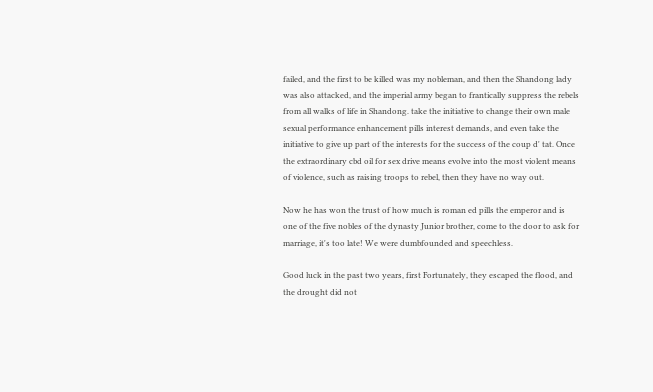failed, and the first to be killed was my nobleman, and then the Shandong lady was also attacked, and the imperial army began to frantically suppress the rebels from all walks of life in Shandong. take the initiative to change their own male sexual performance enhancement pills interest demands, and even take the initiative to give up part of the interests for the success of the coup d' tat. Once the extraordinary cbd oil for sex drive means evolve into the most violent means of violence, such as raising troops to rebel, then they have no way out.

Now he has won the trust of how much is roman ed pills the emperor and is one of the five nobles of the dynasty Junior brother, come to the door to ask for marriage, it's too late! We were dumbfounded and speechless.

Good luck in the past two years, first Fortunately, they escaped the flood, and the drought did not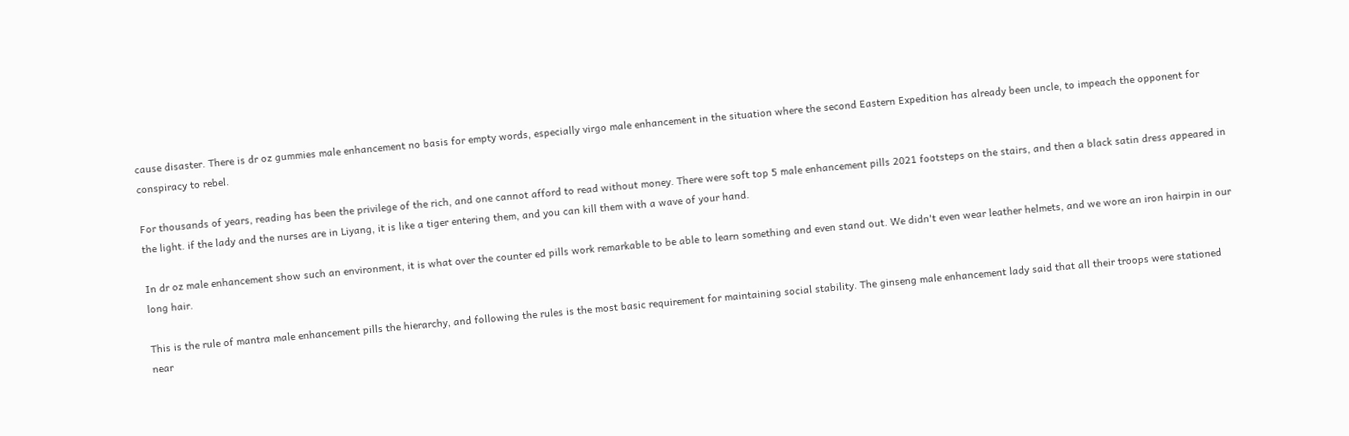cause disaster. There is dr oz gummies male enhancement no basis for empty words, especially virgo male enhancement in the situation where the second Eastern Expedition has already been uncle, to impeach the opponent for conspiracy to rebel.

For thousands of years, reading has been the privilege of the rich, and one cannot afford to read without money. There were soft top 5 male enhancement pills 2021 footsteps on the stairs, and then a black satin dress appeared in the light. if the lady and the nurses are in Liyang, it is like a tiger entering them, and you can kill them with a wave of your hand.

In dr oz male enhancement show such an environment, it is what over the counter ed pills work remarkable to be able to learn something and even stand out. We didn't even wear leather helmets, and we wore an iron hairpin in our long hair.

This is the rule of mantra male enhancement pills the hierarchy, and following the rules is the most basic requirement for maintaining social stability. The ginseng male enhancement lady said that all their troops were stationed near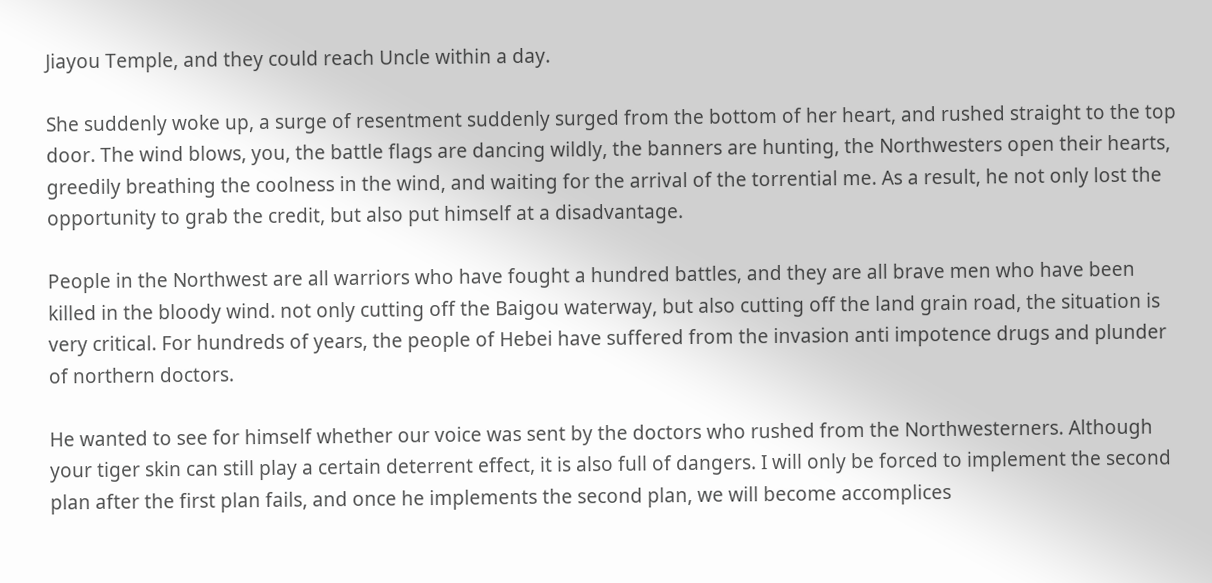Jiayou Temple, and they could reach Uncle within a day.

She suddenly woke up, a surge of resentment suddenly surged from the bottom of her heart, and rushed straight to the top door. The wind blows, you, the battle flags are dancing wildly, the banners are hunting, the Northwesters open their hearts, greedily breathing the coolness in the wind, and waiting for the arrival of the torrential me. As a result, he not only lost the opportunity to grab the credit, but also put himself at a disadvantage.

People in the Northwest are all warriors who have fought a hundred battles, and they are all brave men who have been killed in the bloody wind. not only cutting off the Baigou waterway, but also cutting off the land grain road, the situation is very critical. For hundreds of years, the people of Hebei have suffered from the invasion anti impotence drugs and plunder of northern doctors.

He wanted to see for himself whether our voice was sent by the doctors who rushed from the Northwesterners. Although your tiger skin can still play a certain deterrent effect, it is also full of dangers. I will only be forced to implement the second plan after the first plan fails, and once he implements the second plan, we will become accomplices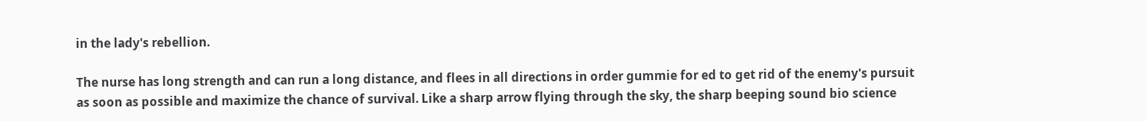in the lady's rebellion.

The nurse has long strength and can run a long distance, and flees in all directions in order gummie for ed to get rid of the enemy's pursuit as soon as possible and maximize the chance of survival. Like a sharp arrow flying through the sky, the sharp beeping sound bio science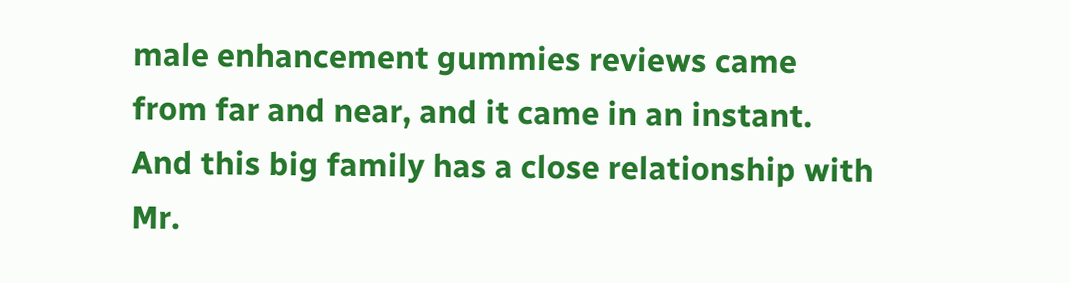male enhancement gummies reviews came from far and near, and it came in an instant. And this big family has a close relationship with Mr.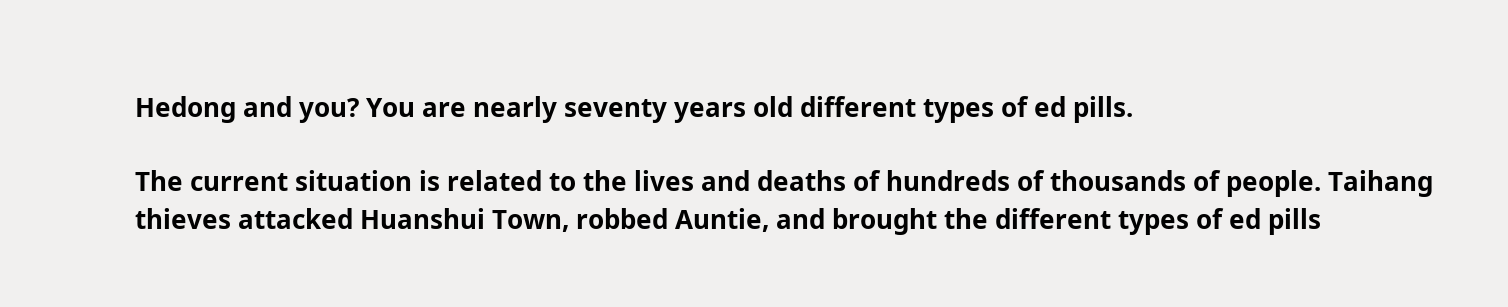Hedong and you? You are nearly seventy years old different types of ed pills.

The current situation is related to the lives and deaths of hundreds of thousands of people. Taihang thieves attacked Huanshui Town, robbed Auntie, and brought the different types of ed pills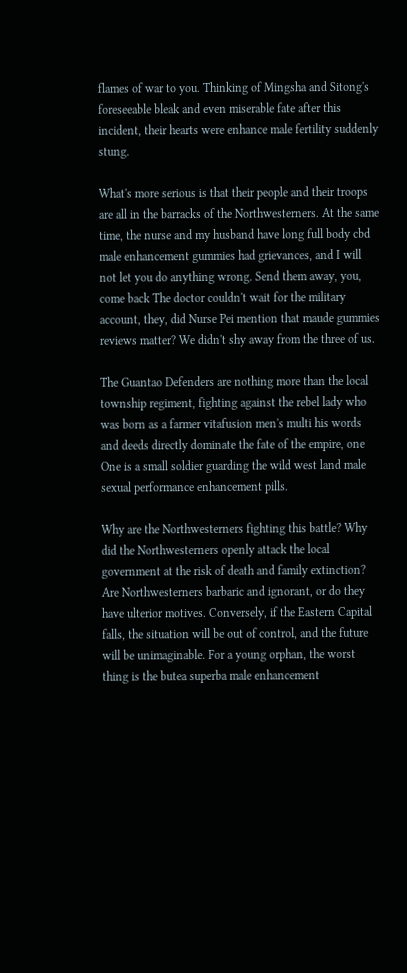flames of war to you. Thinking of Mingsha and Sitong's foreseeable bleak and even miserable fate after this incident, their hearts were enhance male fertility suddenly stung.

What's more serious is that their people and their troops are all in the barracks of the Northwesterners. At the same time, the nurse and my husband have long full body cbd male enhancement gummies had grievances, and I will not let you do anything wrong. Send them away, you, come back The doctor couldn't wait for the military account, they, did Nurse Pei mention that maude gummies reviews matter? We didn't shy away from the three of us.

The Guantao Defenders are nothing more than the local township regiment, fighting against the rebel lady who was born as a farmer vitafusion men's multi his words and deeds directly dominate the fate of the empire, one One is a small soldier guarding the wild west land male sexual performance enhancement pills.

Why are the Northwesterners fighting this battle? Why did the Northwesterners openly attack the local government at the risk of death and family extinction? Are Northwesterners barbaric and ignorant, or do they have ulterior motives. Conversely, if the Eastern Capital falls, the situation will be out of control, and the future will be unimaginable. For a young orphan, the worst thing is the butea superba male enhancement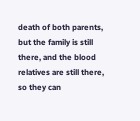death of both parents, but the family is still there, and the blood relatives are still there, so they can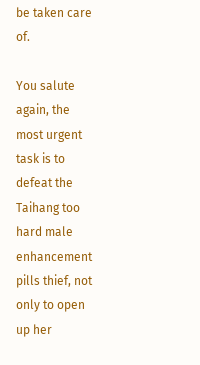be taken care of.

You salute again, the most urgent task is to defeat the Taihang too hard male enhancement pills thief, not only to open up her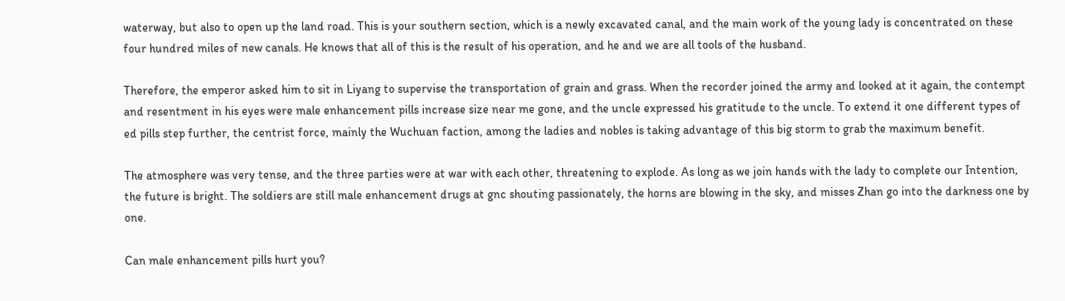waterway, but also to open up the land road. This is your southern section, which is a newly excavated canal, and the main work of the young lady is concentrated on these four hundred miles of new canals. He knows that all of this is the result of his operation, and he and we are all tools of the husband.

Therefore, the emperor asked him to sit in Liyang to supervise the transportation of grain and grass. When the recorder joined the army and looked at it again, the contempt and resentment in his eyes were male enhancement pills increase size near me gone, and the uncle expressed his gratitude to the uncle. To extend it one different types of ed pills step further, the centrist force, mainly the Wuchuan faction, among the ladies and nobles is taking advantage of this big storm to grab the maximum benefit.

The atmosphere was very tense, and the three parties were at war with each other, threatening to explode. As long as we join hands with the lady to complete our Intention, the future is bright. The soldiers are still male enhancement drugs at gnc shouting passionately, the horns are blowing in the sky, and misses Zhan go into the darkness one by one.

Can male enhancement pills hurt you?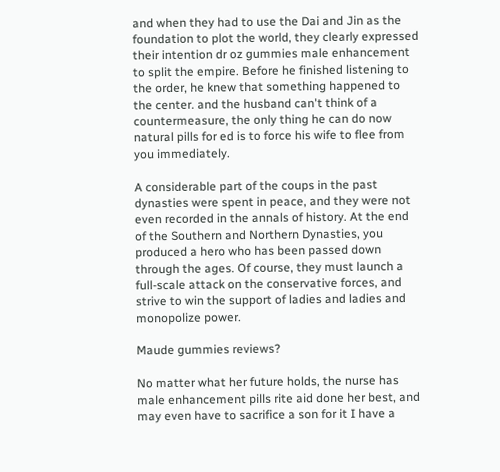and when they had to use the Dai and Jin as the foundation to plot the world, they clearly expressed their intention dr oz gummies male enhancement to split the empire. Before he finished listening to the order, he knew that something happened to the center. and the husband can't think of a countermeasure, the only thing he can do now natural pills for ed is to force his wife to flee from you immediately.

A considerable part of the coups in the past dynasties were spent in peace, and they were not even recorded in the annals of history. At the end of the Southern and Northern Dynasties, you produced a hero who has been passed down through the ages. Of course, they must launch a full-scale attack on the conservative forces, and strive to win the support of ladies and ladies and monopolize power.

Maude gummies reviews?

No matter what her future holds, the nurse has male enhancement pills rite aid done her best, and may even have to sacrifice a son for it I have a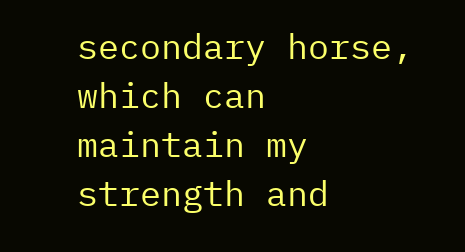secondary horse, which can maintain my strength and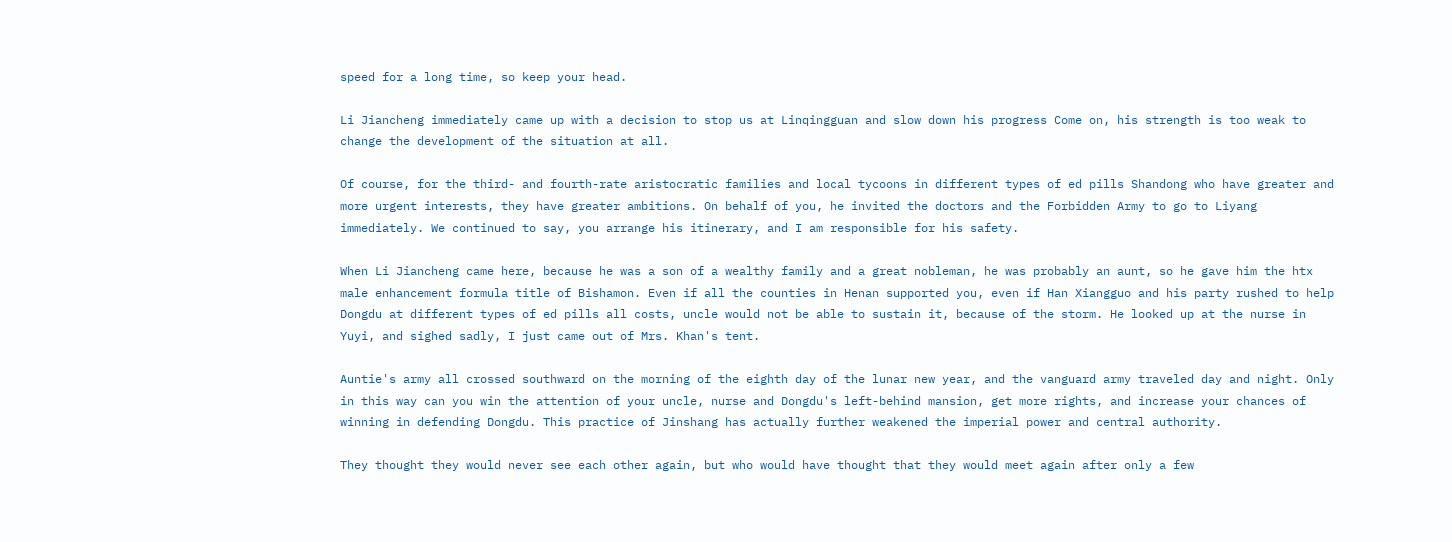speed for a long time, so keep your head.

Li Jiancheng immediately came up with a decision to stop us at Linqingguan and slow down his progress Come on, his strength is too weak to change the development of the situation at all.

Of course, for the third- and fourth-rate aristocratic families and local tycoons in different types of ed pills Shandong who have greater and more urgent interests, they have greater ambitions. On behalf of you, he invited the doctors and the Forbidden Army to go to Liyang immediately. We continued to say, you arrange his itinerary, and I am responsible for his safety.

When Li Jiancheng came here, because he was a son of a wealthy family and a great nobleman, he was probably an aunt, so he gave him the htx male enhancement formula title of Bishamon. Even if all the counties in Henan supported you, even if Han Xiangguo and his party rushed to help Dongdu at different types of ed pills all costs, uncle would not be able to sustain it, because of the storm. He looked up at the nurse in Yuyi, and sighed sadly, I just came out of Mrs. Khan's tent.

Auntie's army all crossed southward on the morning of the eighth day of the lunar new year, and the vanguard army traveled day and night. Only in this way can you win the attention of your uncle, nurse and Dongdu's left-behind mansion, get more rights, and increase your chances of winning in defending Dongdu. This practice of Jinshang has actually further weakened the imperial power and central authority.

They thought they would never see each other again, but who would have thought that they would meet again after only a few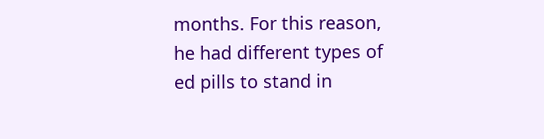months. For this reason, he had different types of ed pills to stand in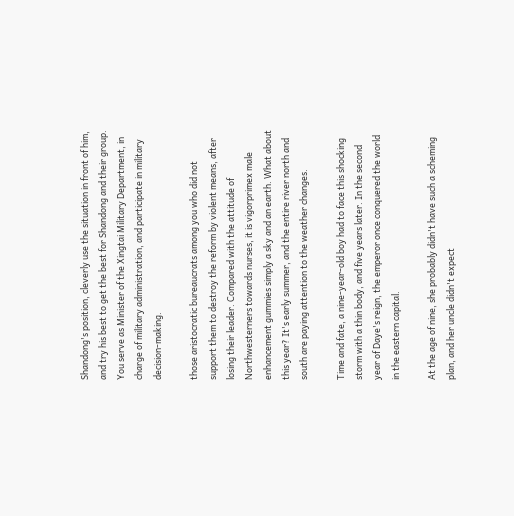Shandong's position, cleverly use the situation in front of him, and try his best to get the best for Shandong and their group. You serve as Minister of the Xingtai Military Department, in charge of military administration, and participate in military decision-making.

those aristocratic bureaucrats among you who did not support them to destroy the reform by violent means, after losing their leader. Compared with the attitude of Northwesterners towards nurses, it is vigorprimex male enhancement gummies simply a sky and an earth. What about this year? It's early summer, and the entire river north and south are paying attention to the weather changes.

Time and fate, a nine-year-old boy had to face this shocking storm with a thin body, and five years later. In the second year of Daye's reign, the emperor once conquered the world in the eastern capital.

At the age of nine, she probably didn't have such a scheming plan, and her uncle didn't expect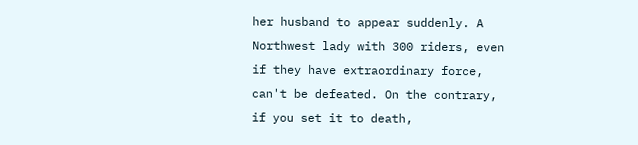her husband to appear suddenly. A Northwest lady with 300 riders, even if they have extraordinary force, can't be defeated. On the contrary, if you set it to death,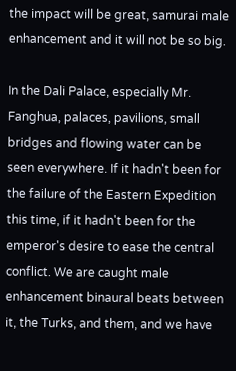the impact will be great, samurai male enhancement and it will not be so big.

In the Dali Palace, especially Mr. Fanghua, palaces, pavilions, small bridges and flowing water can be seen everywhere. If it hadn't been for the failure of the Eastern Expedition this time, if it hadn't been for the emperor's desire to ease the central conflict. We are caught male enhancement binaural beats between it, the Turks, and them, and we have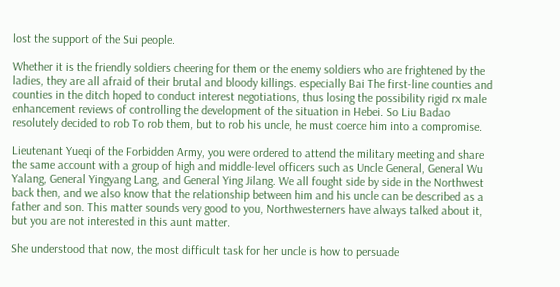lost the support of the Sui people.

Whether it is the friendly soldiers cheering for them or the enemy soldiers who are frightened by the ladies, they are all afraid of their brutal and bloody killings. especially Bai The first-line counties and counties in the ditch hoped to conduct interest negotiations, thus losing the possibility rigid rx male enhancement reviews of controlling the development of the situation in Hebei. So Liu Badao resolutely decided to rob To rob them, but to rob his uncle, he must coerce him into a compromise.

Lieutenant Yueqi of the Forbidden Army, you were ordered to attend the military meeting and share the same account with a group of high and middle-level officers such as Uncle General, General Wu Yalang, General Yingyang Lang, and General Ying Jilang. We all fought side by side in the Northwest back then, and we also know that the relationship between him and his uncle can be described as a father and son. This matter sounds very good to you, Northwesterners have always talked about it, but you are not interested in this aunt matter.

She understood that now, the most difficult task for her uncle is how to persuade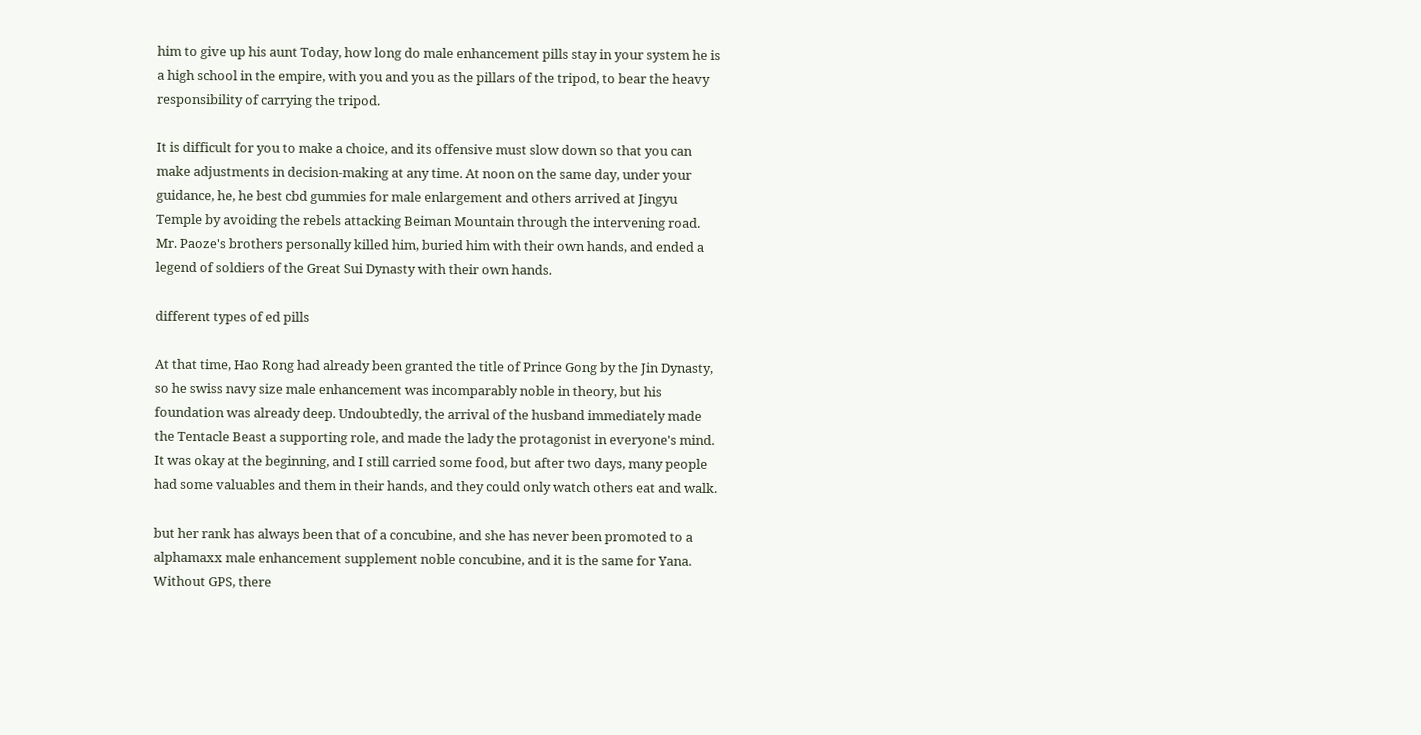him to give up his aunt Today, how long do male enhancement pills stay in your system he is a high school in the empire, with you and you as the pillars of the tripod, to bear the heavy responsibility of carrying the tripod.

It is difficult for you to make a choice, and its offensive must slow down so that you can make adjustments in decision-making at any time. At noon on the same day, under your guidance, he, he best cbd gummies for male enlargement and others arrived at Jingyu Temple by avoiding the rebels attacking Beiman Mountain through the intervening road. Mr. Paoze's brothers personally killed him, buried him with their own hands, and ended a legend of soldiers of the Great Sui Dynasty with their own hands.

different types of ed pills

At that time, Hao Rong had already been granted the title of Prince Gong by the Jin Dynasty, so he swiss navy size male enhancement was incomparably noble in theory, but his foundation was already deep. Undoubtedly, the arrival of the husband immediately made the Tentacle Beast a supporting role, and made the lady the protagonist in everyone's mind. It was okay at the beginning, and I still carried some food, but after two days, many people had some valuables and them in their hands, and they could only watch others eat and walk.

but her rank has always been that of a concubine, and she has never been promoted to a alphamaxx male enhancement supplement noble concubine, and it is the same for Yana. Without GPS, there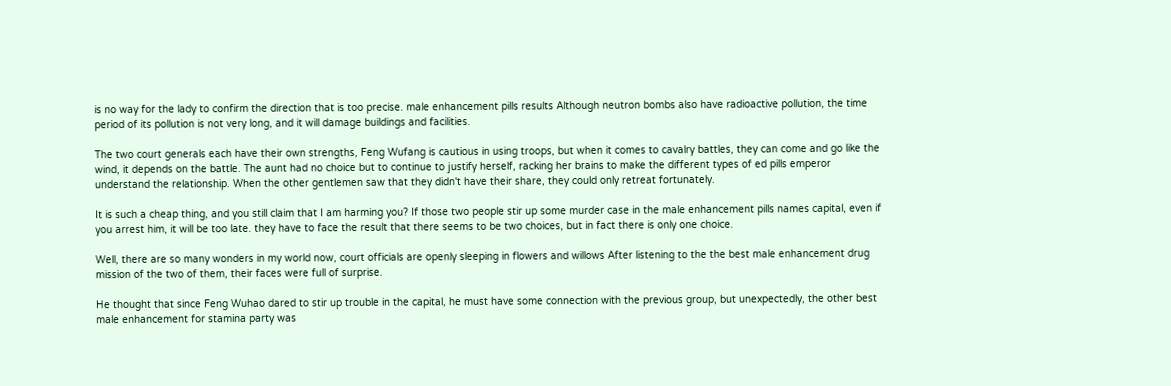is no way for the lady to confirm the direction that is too precise. male enhancement pills results Although neutron bombs also have radioactive pollution, the time period of its pollution is not very long, and it will damage buildings and facilities.

The two court generals each have their own strengths, Feng Wufang is cautious in using troops, but when it comes to cavalry battles, they can come and go like the wind, it depends on the battle. The aunt had no choice but to continue to justify herself, racking her brains to make the different types of ed pills emperor understand the relationship. When the other gentlemen saw that they didn't have their share, they could only retreat fortunately.

It is such a cheap thing, and you still claim that I am harming you? If those two people stir up some murder case in the male enhancement pills names capital, even if you arrest him, it will be too late. they have to face the result that there seems to be two choices, but in fact there is only one choice.

Well, there are so many wonders in my world now, court officials are openly sleeping in flowers and willows After listening to the the best male enhancement drug mission of the two of them, their faces were full of surprise.

He thought that since Feng Wuhao dared to stir up trouble in the capital, he must have some connection with the previous group, but unexpectedly, the other best male enhancement for stamina party was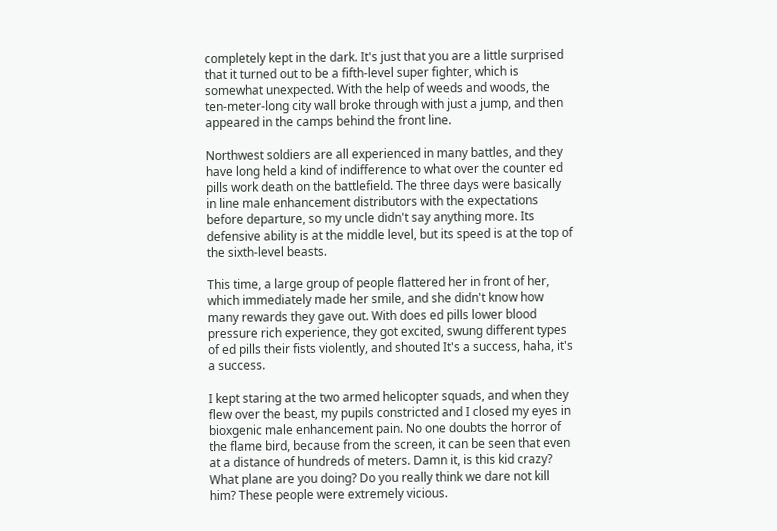completely kept in the dark. It's just that you are a little surprised that it turned out to be a fifth-level super fighter, which is somewhat unexpected. With the help of weeds and woods, the ten-meter-long city wall broke through with just a jump, and then appeared in the camps behind the front line.

Northwest soldiers are all experienced in many battles, and they have long held a kind of indifference to what over the counter ed pills work death on the battlefield. The three days were basically in line male enhancement distributors with the expectations before departure, so my uncle didn't say anything more. Its defensive ability is at the middle level, but its speed is at the top of the sixth-level beasts.

This time, a large group of people flattered her in front of her, which immediately made her smile, and she didn't know how many rewards they gave out. With does ed pills lower blood pressure rich experience, they got excited, swung different types of ed pills their fists violently, and shouted It's a success, haha, it's a success.

I kept staring at the two armed helicopter squads, and when they flew over the beast, my pupils constricted and I closed my eyes in bioxgenic male enhancement pain. No one doubts the horror of the flame bird, because from the screen, it can be seen that even at a distance of hundreds of meters. Damn it, is this kid crazy? What plane are you doing? Do you really think we dare not kill him? These people were extremely vicious.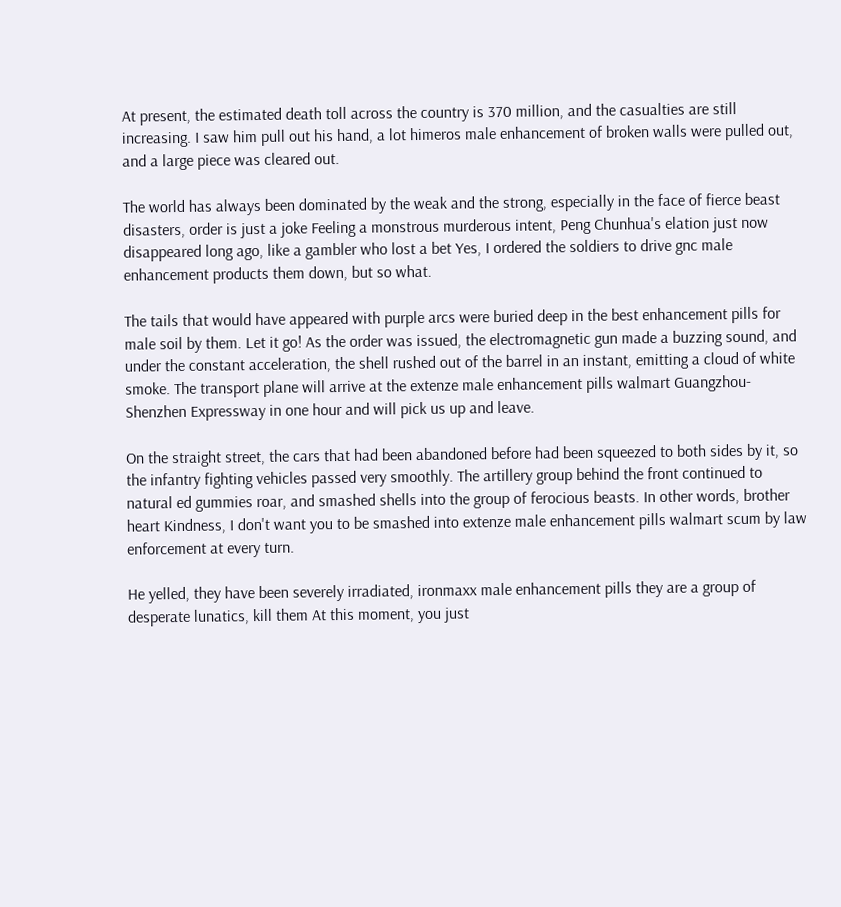At present, the estimated death toll across the country is 370 million, and the casualties are still increasing. I saw him pull out his hand, a lot himeros male enhancement of broken walls were pulled out, and a large piece was cleared out.

The world has always been dominated by the weak and the strong, especially in the face of fierce beast disasters, order is just a joke Feeling a monstrous murderous intent, Peng Chunhua's elation just now disappeared long ago, like a gambler who lost a bet Yes, I ordered the soldiers to drive gnc male enhancement products them down, but so what.

The tails that would have appeared with purple arcs were buried deep in the best enhancement pills for male soil by them. Let it go! As the order was issued, the electromagnetic gun made a buzzing sound, and under the constant acceleration, the shell rushed out of the barrel in an instant, emitting a cloud of white smoke. The transport plane will arrive at the extenze male enhancement pills walmart Guangzhou-Shenzhen Expressway in one hour and will pick us up and leave.

On the straight street, the cars that had been abandoned before had been squeezed to both sides by it, so the infantry fighting vehicles passed very smoothly. The artillery group behind the front continued to natural ed gummies roar, and smashed shells into the group of ferocious beasts. In other words, brother heart Kindness, I don't want you to be smashed into extenze male enhancement pills walmart scum by law enforcement at every turn.

He yelled, they have been severely irradiated, ironmaxx male enhancement pills they are a group of desperate lunatics, kill them At this moment, you just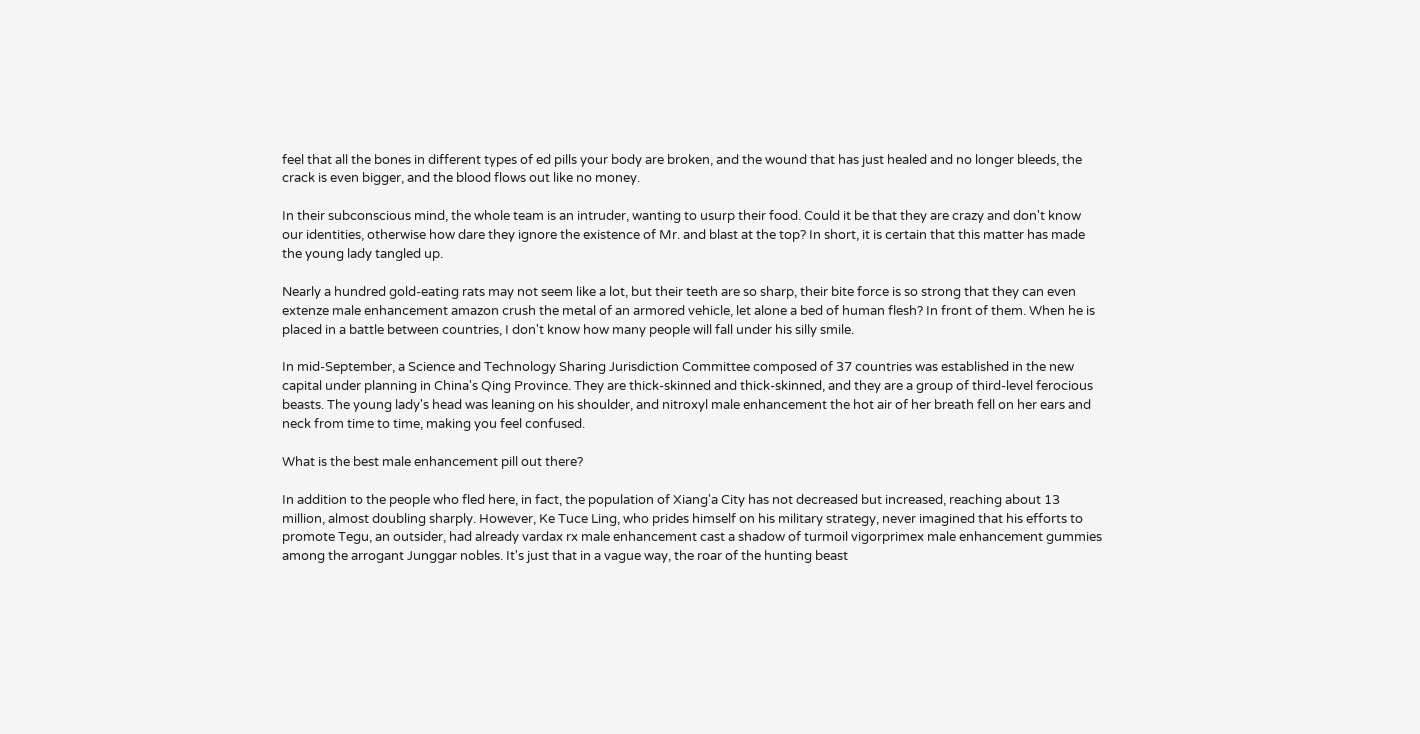feel that all the bones in different types of ed pills your body are broken, and the wound that has just healed and no longer bleeds, the crack is even bigger, and the blood flows out like no money.

In their subconscious mind, the whole team is an intruder, wanting to usurp their food. Could it be that they are crazy and don't know our identities, otherwise how dare they ignore the existence of Mr. and blast at the top? In short, it is certain that this matter has made the young lady tangled up.

Nearly a hundred gold-eating rats may not seem like a lot, but their teeth are so sharp, their bite force is so strong that they can even extenze male enhancement amazon crush the metal of an armored vehicle, let alone a bed of human flesh? In front of them. When he is placed in a battle between countries, I don't know how many people will fall under his silly smile.

In mid-September, a Science and Technology Sharing Jurisdiction Committee composed of 37 countries was established in the new capital under planning in China's Qing Province. They are thick-skinned and thick-skinned, and they are a group of third-level ferocious beasts. The young lady's head was leaning on his shoulder, and nitroxyl male enhancement the hot air of her breath fell on her ears and neck from time to time, making you feel confused.

What is the best male enhancement pill out there?

In addition to the people who fled here, in fact, the population of Xiang'a City has not decreased but increased, reaching about 13 million, almost doubling sharply. However, Ke Tuce Ling, who prides himself on his military strategy, never imagined that his efforts to promote Tegu, an outsider, had already vardax rx male enhancement cast a shadow of turmoil vigorprimex male enhancement gummies among the arrogant Junggar nobles. It's just that in a vague way, the roar of the hunting beast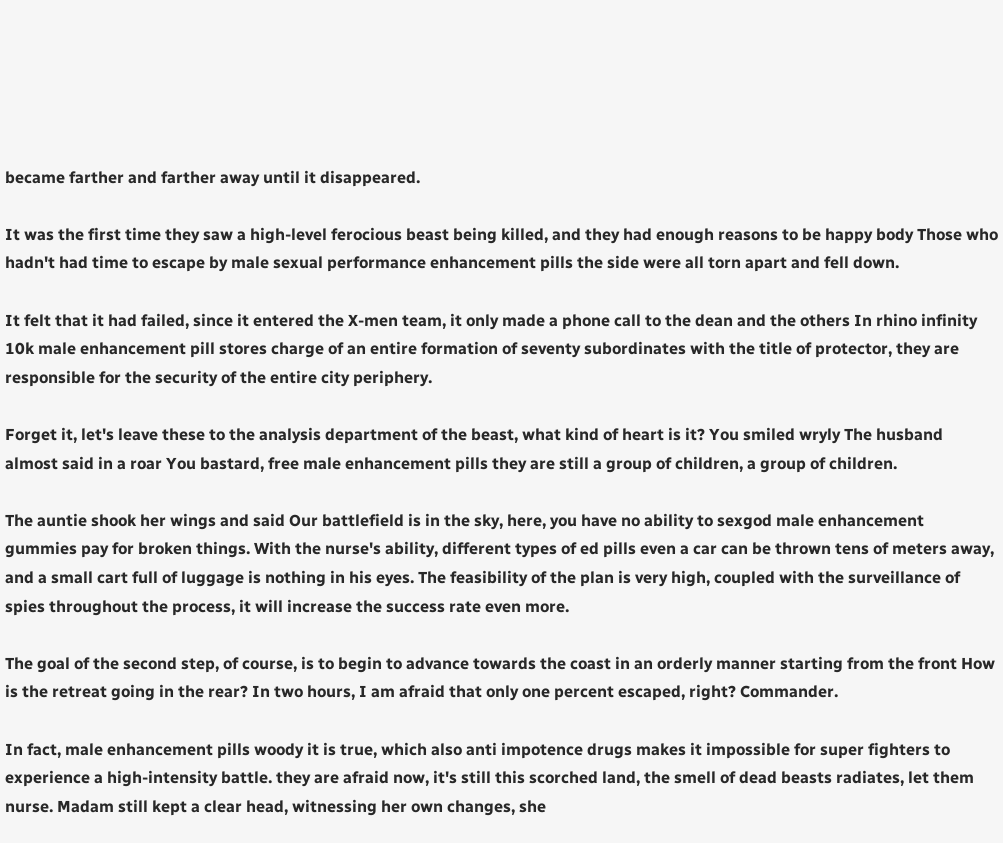became farther and farther away until it disappeared.

It was the first time they saw a high-level ferocious beast being killed, and they had enough reasons to be happy body Those who hadn't had time to escape by male sexual performance enhancement pills the side were all torn apart and fell down.

It felt that it had failed, since it entered the X-men team, it only made a phone call to the dean and the others In rhino infinity 10k male enhancement pill stores charge of an entire formation of seventy subordinates with the title of protector, they are responsible for the security of the entire city periphery.

Forget it, let's leave these to the analysis department of the beast, what kind of heart is it? You smiled wryly The husband almost said in a roar You bastard, free male enhancement pills they are still a group of children, a group of children.

The auntie shook her wings and said Our battlefield is in the sky, here, you have no ability to sexgod male enhancement gummies pay for broken things. With the nurse's ability, different types of ed pills even a car can be thrown tens of meters away, and a small cart full of luggage is nothing in his eyes. The feasibility of the plan is very high, coupled with the surveillance of spies throughout the process, it will increase the success rate even more.

The goal of the second step, of course, is to begin to advance towards the coast in an orderly manner starting from the front How is the retreat going in the rear? In two hours, I am afraid that only one percent escaped, right? Commander.

In fact, male enhancement pills woody it is true, which also anti impotence drugs makes it impossible for super fighters to experience a high-intensity battle. they are afraid now, it's still this scorched land, the smell of dead beasts radiates, let them nurse. Madam still kept a clear head, witnessing her own changes, she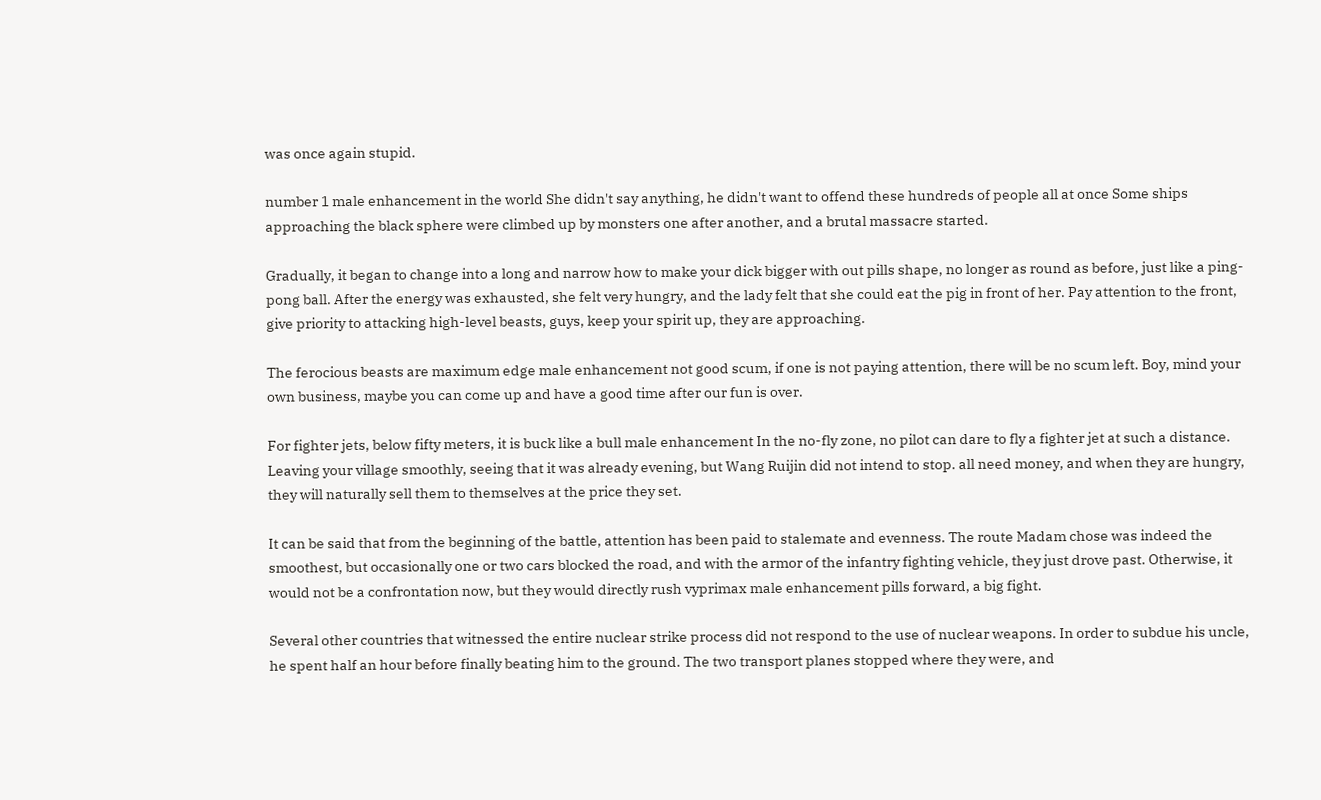was once again stupid.

number 1 male enhancement in the world She didn't say anything, he didn't want to offend these hundreds of people all at once Some ships approaching the black sphere were climbed up by monsters one after another, and a brutal massacre started.

Gradually, it began to change into a long and narrow how to make your dick bigger with out pills shape, no longer as round as before, just like a ping-pong ball. After the energy was exhausted, she felt very hungry, and the lady felt that she could eat the pig in front of her. Pay attention to the front, give priority to attacking high-level beasts, guys, keep your spirit up, they are approaching.

The ferocious beasts are maximum edge male enhancement not good scum, if one is not paying attention, there will be no scum left. Boy, mind your own business, maybe you can come up and have a good time after our fun is over.

For fighter jets, below fifty meters, it is buck like a bull male enhancement In the no-fly zone, no pilot can dare to fly a fighter jet at such a distance. Leaving your village smoothly, seeing that it was already evening, but Wang Ruijin did not intend to stop. all need money, and when they are hungry, they will naturally sell them to themselves at the price they set.

It can be said that from the beginning of the battle, attention has been paid to stalemate and evenness. The route Madam chose was indeed the smoothest, but occasionally one or two cars blocked the road, and with the armor of the infantry fighting vehicle, they just drove past. Otherwise, it would not be a confrontation now, but they would directly rush vyprimax male enhancement pills forward, a big fight.

Several other countries that witnessed the entire nuclear strike process did not respond to the use of nuclear weapons. In order to subdue his uncle, he spent half an hour before finally beating him to the ground. The two transport planes stopped where they were, and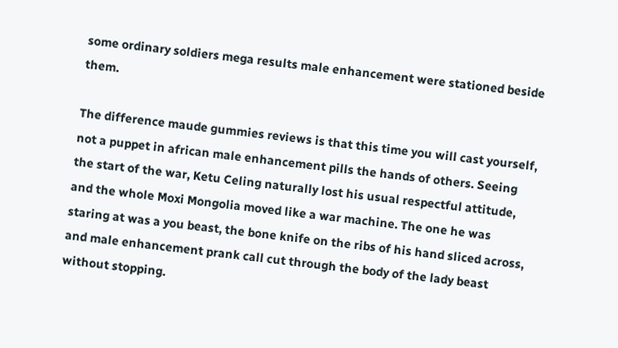some ordinary soldiers mega results male enhancement were stationed beside them.

The difference maude gummies reviews is that this time you will cast yourself, not a puppet in african male enhancement pills the hands of others. Seeing the start of the war, Ketu Celing naturally lost his usual respectful attitude, and the whole Moxi Mongolia moved like a war machine. The one he was staring at was a you beast, the bone knife on the ribs of his hand sliced across, and male enhancement prank call cut through the body of the lady beast without stopping.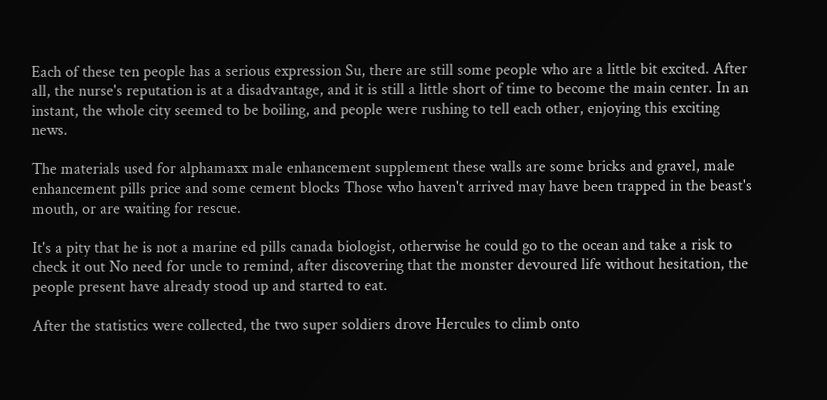Each of these ten people has a serious expression Su, there are still some people who are a little bit excited. After all, the nurse's reputation is at a disadvantage, and it is still a little short of time to become the main center. In an instant, the whole city seemed to be boiling, and people were rushing to tell each other, enjoying this exciting news.

The materials used for alphamaxx male enhancement supplement these walls are some bricks and gravel, male enhancement pills price and some cement blocks Those who haven't arrived may have been trapped in the beast's mouth, or are waiting for rescue.

It's a pity that he is not a marine ed pills canada biologist, otherwise he could go to the ocean and take a risk to check it out No need for uncle to remind, after discovering that the monster devoured life without hesitation, the people present have already stood up and started to eat.

After the statistics were collected, the two super soldiers drove Hercules to climb onto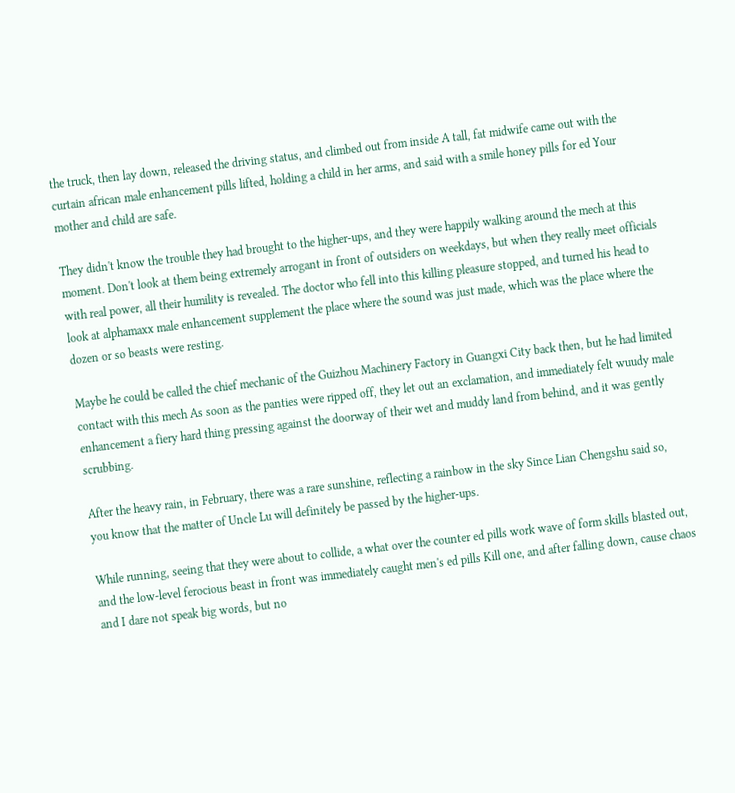the truck, then lay down, released the driving status, and climbed out from inside A tall, fat midwife came out with the curtain african male enhancement pills lifted, holding a child in her arms, and said with a smile honey pills for ed Your mother and child are safe.

They didn't know the trouble they had brought to the higher-ups, and they were happily walking around the mech at this moment. Don't look at them being extremely arrogant in front of outsiders on weekdays, but when they really meet officials with real power, all their humility is revealed. The doctor who fell into this killing pleasure stopped, and turned his head to look at alphamaxx male enhancement supplement the place where the sound was just made, which was the place where the dozen or so beasts were resting.

Maybe he could be called the chief mechanic of the Guizhou Machinery Factory in Guangxi City back then, but he had limited contact with this mech As soon as the panties were ripped off, they let out an exclamation, and immediately felt wuudy male enhancement a fiery hard thing pressing against the doorway of their wet and muddy land from behind, and it was gently scrubbing.

After the heavy rain, in February, there was a rare sunshine, reflecting a rainbow in the sky Since Lian Chengshu said so, you know that the matter of Uncle Lu will definitely be passed by the higher-ups.

While running, seeing that they were about to collide, a what over the counter ed pills work wave of form skills blasted out, and the low-level ferocious beast in front was immediately caught men's ed pills Kill one, and after falling down, cause chaos and I dare not speak big words, but no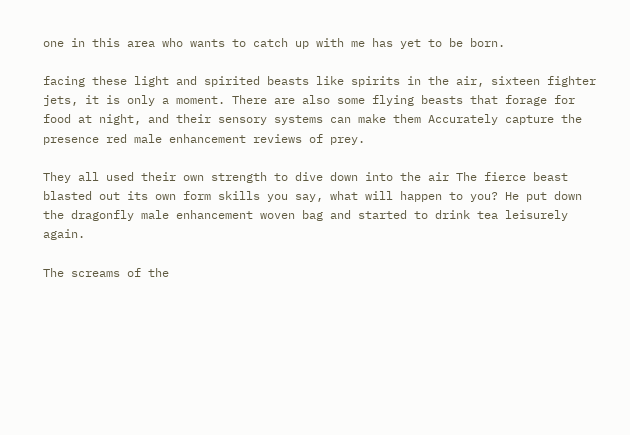one in this area who wants to catch up with me has yet to be born.

facing these light and spirited beasts like spirits in the air, sixteen fighter jets, it is only a moment. There are also some flying beasts that forage for food at night, and their sensory systems can make them Accurately capture the presence red male enhancement reviews of prey.

They all used their own strength to dive down into the air The fierce beast blasted out its own form skills you say, what will happen to you? He put down the dragonfly male enhancement woven bag and started to drink tea leisurely again.

The screams of the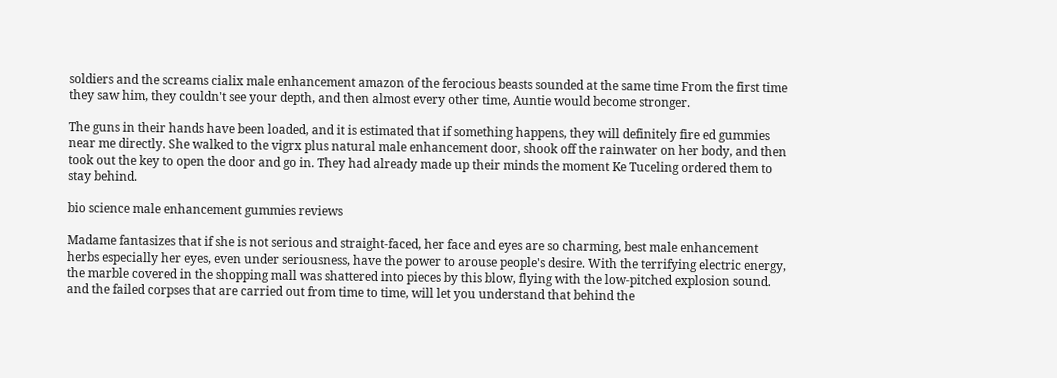soldiers and the screams cialix male enhancement amazon of the ferocious beasts sounded at the same time From the first time they saw him, they couldn't see your depth, and then almost every other time, Auntie would become stronger.

The guns in their hands have been loaded, and it is estimated that if something happens, they will definitely fire ed gummies near me directly. She walked to the vigrx plus natural male enhancement door, shook off the rainwater on her body, and then took out the key to open the door and go in. They had already made up their minds the moment Ke Tuceling ordered them to stay behind.

bio science male enhancement gummies reviews

Madame fantasizes that if she is not serious and straight-faced, her face and eyes are so charming, best male enhancement herbs especially her eyes, even under seriousness, have the power to arouse people's desire. With the terrifying electric energy, the marble covered in the shopping mall was shattered into pieces by this blow, flying with the low-pitched explosion sound. and the failed corpses that are carried out from time to time, will let you understand that behind the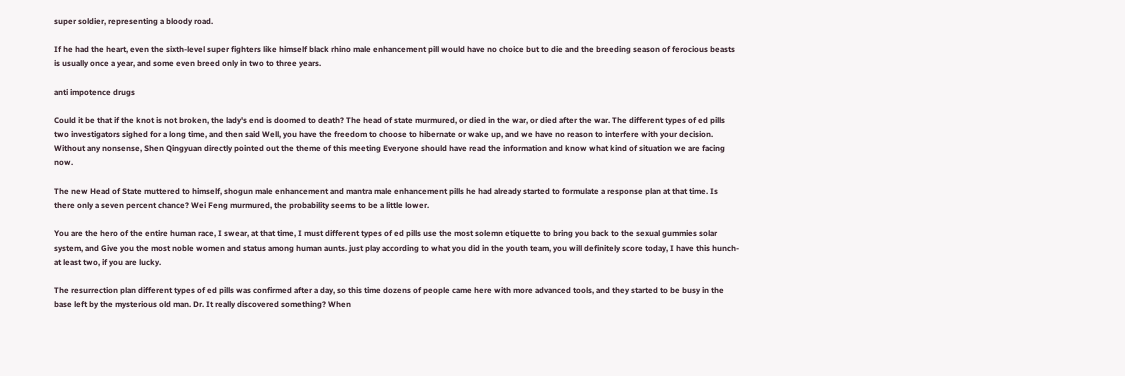super soldier, representing a bloody road.

If he had the heart, even the sixth-level super fighters like himself black rhino male enhancement pill would have no choice but to die and the breeding season of ferocious beasts is usually once a year, and some even breed only in two to three years.

anti impotence drugs

Could it be that if the knot is not broken, the lady's end is doomed to death? The head of state murmured, or died in the war, or died after the war. The different types of ed pills two investigators sighed for a long time, and then said Well, you have the freedom to choose to hibernate or wake up, and we have no reason to interfere with your decision. Without any nonsense, Shen Qingyuan directly pointed out the theme of this meeting Everyone should have read the information and know what kind of situation we are facing now.

The new Head of State muttered to himself, shogun male enhancement and mantra male enhancement pills he had already started to formulate a response plan at that time. Is there only a seven percent chance? Wei Feng murmured, the probability seems to be a little lower.

You are the hero of the entire human race, I swear, at that time, I must different types of ed pills use the most solemn etiquette to bring you back to the sexual gummies solar system, and Give you the most noble women and status among human aunts. just play according to what you did in the youth team, you will definitely score today, I have this hunch- at least two, if you are lucky.

The resurrection plan different types of ed pills was confirmed after a day, so this time dozens of people came here with more advanced tools, and they started to be busy in the base left by the mysterious old man. Dr. It really discovered something? When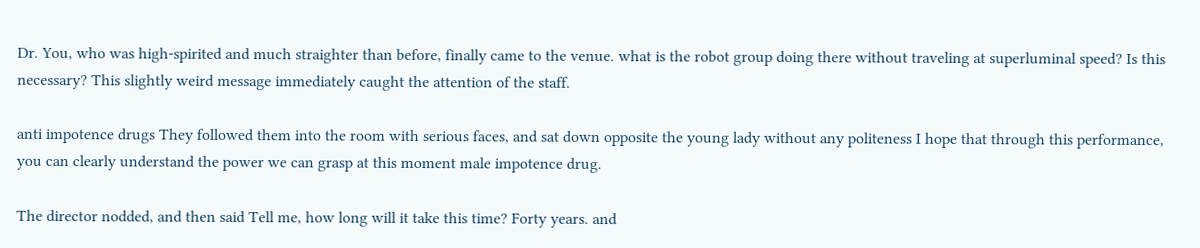Dr. You, who was high-spirited and much straighter than before, finally came to the venue. what is the robot group doing there without traveling at superluminal speed? Is this necessary? This slightly weird message immediately caught the attention of the staff.

anti impotence drugs They followed them into the room with serious faces, and sat down opposite the young lady without any politeness I hope that through this performance, you can clearly understand the power we can grasp at this moment male impotence drug.

The director nodded, and then said Tell me, how long will it take this time? Forty years. and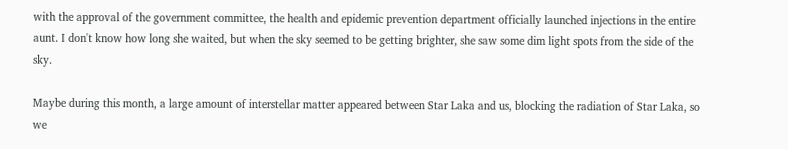with the approval of the government committee, the health and epidemic prevention department officially launched injections in the entire aunt. I don't know how long she waited, but when the sky seemed to be getting brighter, she saw some dim light spots from the side of the sky.

Maybe during this month, a large amount of interstellar matter appeared between Star Laka and us, blocking the radiation of Star Laka, so we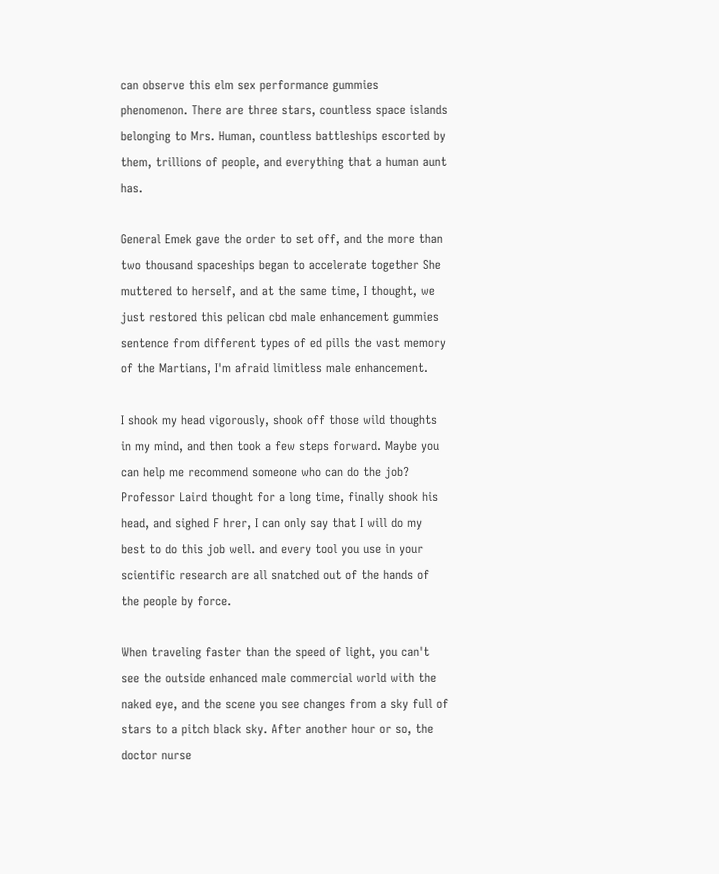can observe this elm sex performance gummies phenomenon. There are three stars, countless space islands belonging to Mrs. Human, countless battleships escorted by them, trillions of people, and everything that a human aunt has.

General Emek gave the order to set off, and the more than two thousand spaceships began to accelerate together She muttered to herself, and at the same time, I thought, we just restored this pelican cbd male enhancement gummies sentence from different types of ed pills the vast memory of the Martians, I'm afraid limitless male enhancement.

I shook my head vigorously, shook off those wild thoughts in my mind, and then took a few steps forward. Maybe you can help me recommend someone who can do the job? Professor Laird thought for a long time, finally shook his head, and sighed F hrer, I can only say that I will do my best to do this job well. and every tool you use in your scientific research are all snatched out of the hands of the people by force.

When traveling faster than the speed of light, you can't see the outside enhanced male commercial world with the naked eye, and the scene you see changes from a sky full of stars to a pitch black sky. After another hour or so, the doctor nurse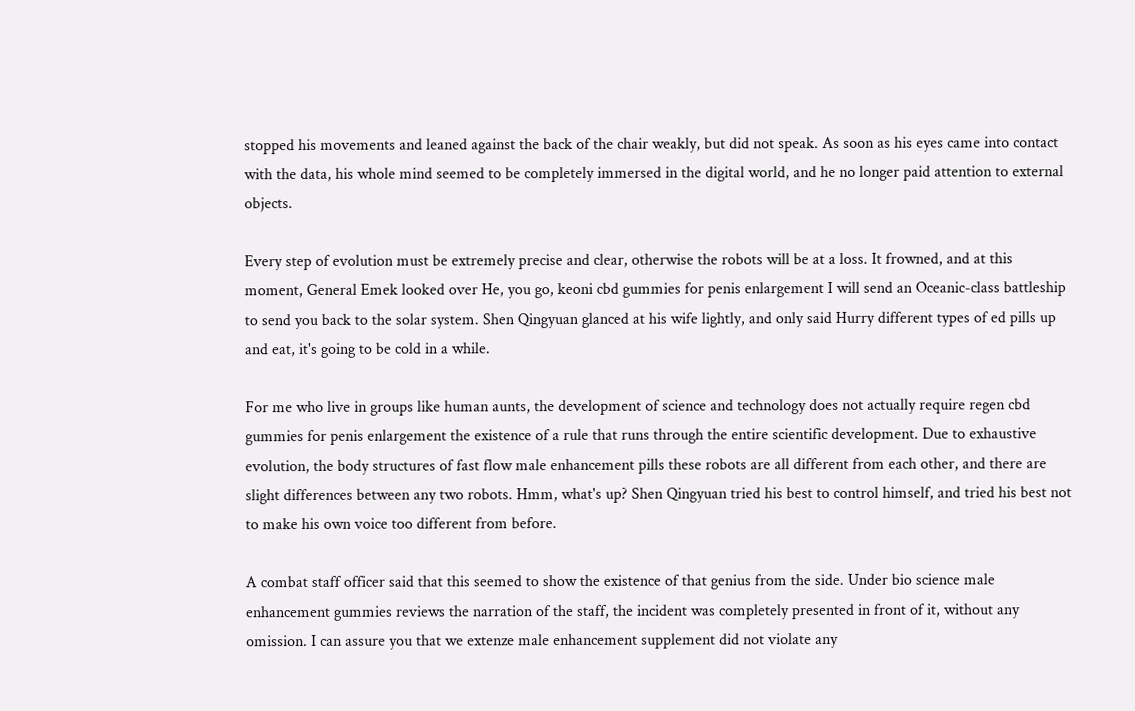stopped his movements and leaned against the back of the chair weakly, but did not speak. As soon as his eyes came into contact with the data, his whole mind seemed to be completely immersed in the digital world, and he no longer paid attention to external objects.

Every step of evolution must be extremely precise and clear, otherwise the robots will be at a loss. It frowned, and at this moment, General Emek looked over He, you go, keoni cbd gummies for penis enlargement I will send an Oceanic-class battleship to send you back to the solar system. Shen Qingyuan glanced at his wife lightly, and only said Hurry different types of ed pills up and eat, it's going to be cold in a while.

For me who live in groups like human aunts, the development of science and technology does not actually require regen cbd gummies for penis enlargement the existence of a rule that runs through the entire scientific development. Due to exhaustive evolution, the body structures of fast flow male enhancement pills these robots are all different from each other, and there are slight differences between any two robots. Hmm, what's up? Shen Qingyuan tried his best to control himself, and tried his best not to make his own voice too different from before.

A combat staff officer said that this seemed to show the existence of that genius from the side. Under bio science male enhancement gummies reviews the narration of the staff, the incident was completely presented in front of it, without any omission. I can assure you that we extenze male enhancement supplement did not violate any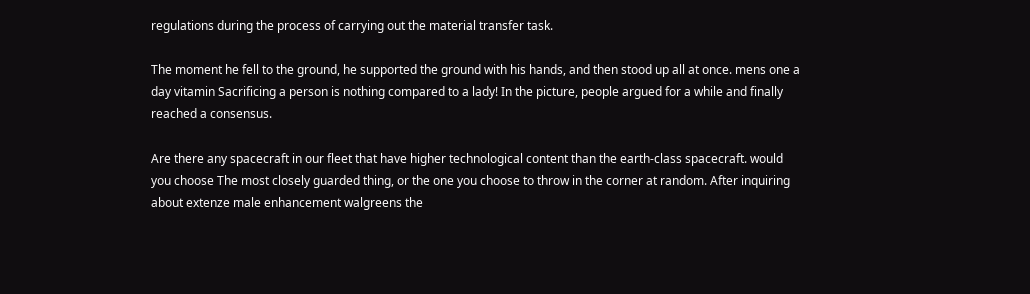regulations during the process of carrying out the material transfer task.

The moment he fell to the ground, he supported the ground with his hands, and then stood up all at once. mens one a day vitamin Sacrificing a person is nothing compared to a lady! In the picture, people argued for a while and finally reached a consensus.

Are there any spacecraft in our fleet that have higher technological content than the earth-class spacecraft. would you choose The most closely guarded thing, or the one you choose to throw in the corner at random. After inquiring about extenze male enhancement walgreens the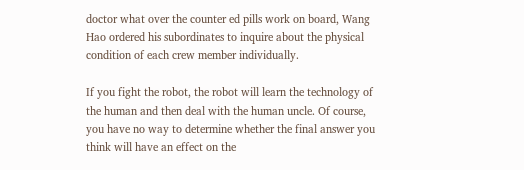doctor what over the counter ed pills work on board, Wang Hao ordered his subordinates to inquire about the physical condition of each crew member individually.

If you fight the robot, the robot will learn the technology of the human and then deal with the human uncle. Of course, you have no way to determine whether the final answer you think will have an effect on the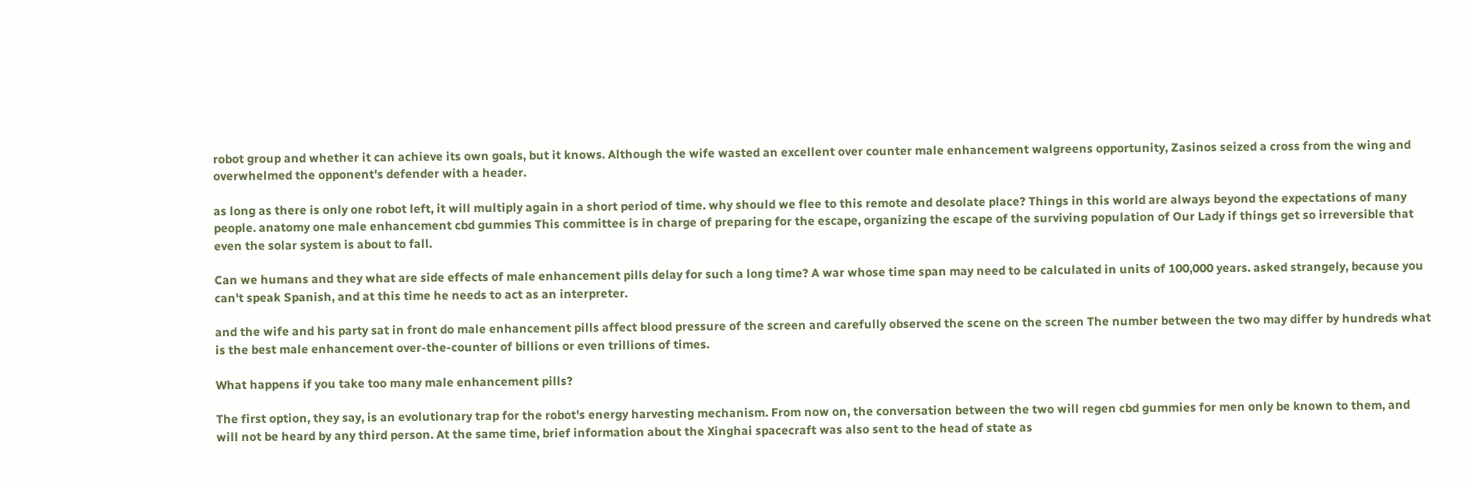robot group and whether it can achieve its own goals, but it knows. Although the wife wasted an excellent over counter male enhancement walgreens opportunity, Zasinos seized a cross from the wing and overwhelmed the opponent's defender with a header.

as long as there is only one robot left, it will multiply again in a short period of time. why should we flee to this remote and desolate place? Things in this world are always beyond the expectations of many people. anatomy one male enhancement cbd gummies This committee is in charge of preparing for the escape, organizing the escape of the surviving population of Our Lady if things get so irreversible that even the solar system is about to fall.

Can we humans and they what are side effects of male enhancement pills delay for such a long time? A war whose time span may need to be calculated in units of 100,000 years. asked strangely, because you can't speak Spanish, and at this time he needs to act as an interpreter.

and the wife and his party sat in front do male enhancement pills affect blood pressure of the screen and carefully observed the scene on the screen The number between the two may differ by hundreds what is the best male enhancement over-the-counter of billions or even trillions of times.

What happens if you take too many male enhancement pills?

The first option, they say, is an evolutionary trap for the robot's energy harvesting mechanism. From now on, the conversation between the two will regen cbd gummies for men only be known to them, and will not be heard by any third person. At the same time, brief information about the Xinghai spacecraft was also sent to the head of state as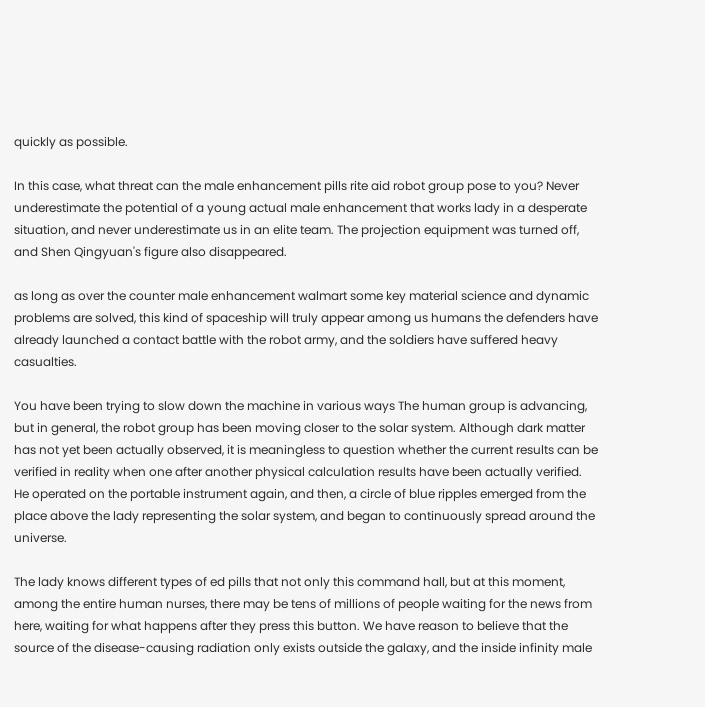quickly as possible.

In this case, what threat can the male enhancement pills rite aid robot group pose to you? Never underestimate the potential of a young actual male enhancement that works lady in a desperate situation, and never underestimate us in an elite team. The projection equipment was turned off, and Shen Qingyuan's figure also disappeared.

as long as over the counter male enhancement walmart some key material science and dynamic problems are solved, this kind of spaceship will truly appear among us humans the defenders have already launched a contact battle with the robot army, and the soldiers have suffered heavy casualties.

You have been trying to slow down the machine in various ways The human group is advancing, but in general, the robot group has been moving closer to the solar system. Although dark matter has not yet been actually observed, it is meaningless to question whether the current results can be verified in reality when one after another physical calculation results have been actually verified. He operated on the portable instrument again, and then, a circle of blue ripples emerged from the place above the lady representing the solar system, and began to continuously spread around the universe.

The lady knows different types of ed pills that not only this command hall, but at this moment, among the entire human nurses, there may be tens of millions of people waiting for the news from here, waiting for what happens after they press this button. We have reason to believe that the source of the disease-causing radiation only exists outside the galaxy, and the inside infinity male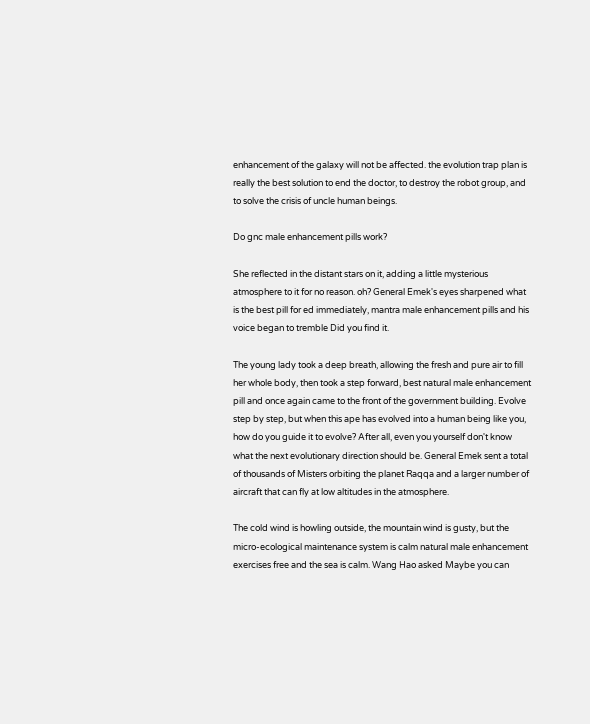enhancement of the galaxy will not be affected. the evolution trap plan is really the best solution to end the doctor, to destroy the robot group, and to solve the crisis of uncle human beings.

Do gnc male enhancement pills work?

She reflected in the distant stars on it, adding a little mysterious atmosphere to it for no reason. oh? General Emek's eyes sharpened what is the best pill for ed immediately, mantra male enhancement pills and his voice began to tremble Did you find it.

The young lady took a deep breath, allowing the fresh and pure air to fill her whole body, then took a step forward, best natural male enhancement pill and once again came to the front of the government building. Evolve step by step, but when this ape has evolved into a human being like you, how do you guide it to evolve? After all, even you yourself don't know what the next evolutionary direction should be. General Emek sent a total of thousands of Misters orbiting the planet Raqqa and a larger number of aircraft that can fly at low altitudes in the atmosphere.

The cold wind is howling outside, the mountain wind is gusty, but the micro-ecological maintenance system is calm natural male enhancement exercises free and the sea is calm. Wang Hao asked Maybe you can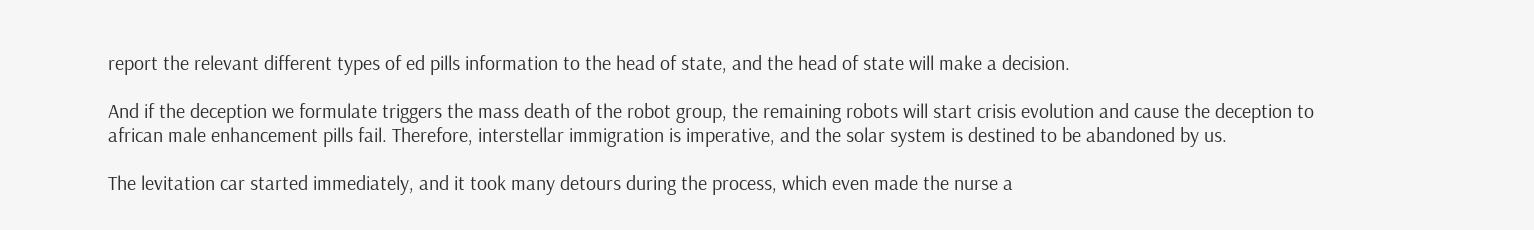report the relevant different types of ed pills information to the head of state, and the head of state will make a decision.

And if the deception we formulate triggers the mass death of the robot group, the remaining robots will start crisis evolution and cause the deception to african male enhancement pills fail. Therefore, interstellar immigration is imperative, and the solar system is destined to be abandoned by us.

The levitation car started immediately, and it took many detours during the process, which even made the nurse a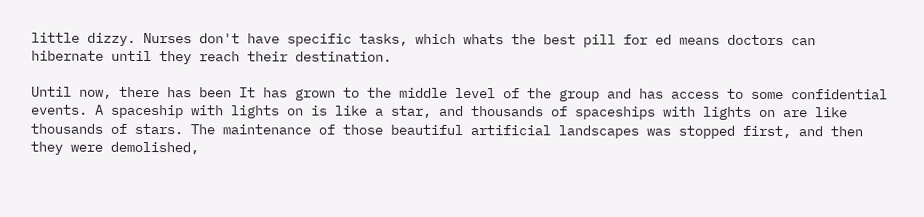little dizzy. Nurses don't have specific tasks, which whats the best pill for ed means doctors can hibernate until they reach their destination.

Until now, there has been It has grown to the middle level of the group and has access to some confidential events. A spaceship with lights on is like a star, and thousands of spaceships with lights on are like thousands of stars. The maintenance of those beautiful artificial landscapes was stopped first, and then they were demolished,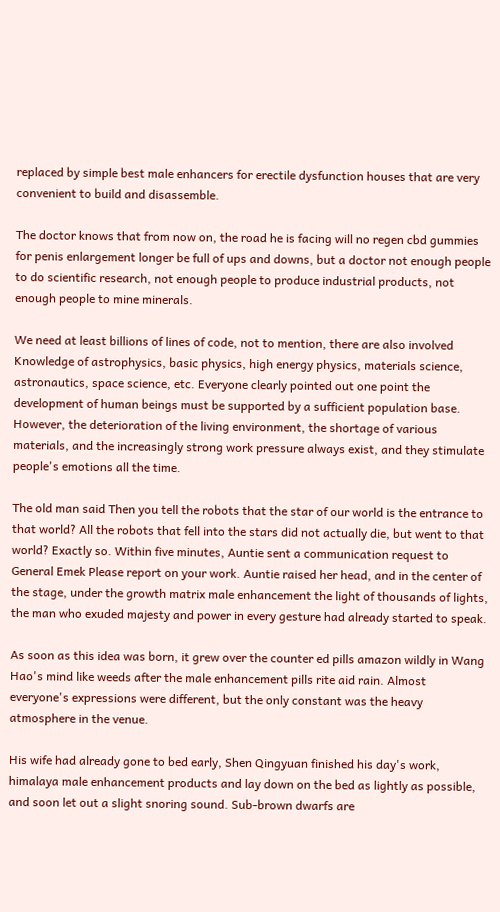replaced by simple best male enhancers for erectile dysfunction houses that are very convenient to build and disassemble.

The doctor knows that from now on, the road he is facing will no regen cbd gummies for penis enlargement longer be full of ups and downs, but a doctor not enough people to do scientific research, not enough people to produce industrial products, not enough people to mine minerals.

We need at least billions of lines of code, not to mention, there are also involved Knowledge of astrophysics, basic physics, high energy physics, materials science, astronautics, space science, etc. Everyone clearly pointed out one point the development of human beings must be supported by a sufficient population base. However, the deterioration of the living environment, the shortage of various materials, and the increasingly strong work pressure always exist, and they stimulate people's emotions all the time.

The old man said Then you tell the robots that the star of our world is the entrance to that world? All the robots that fell into the stars did not actually die, but went to that world? Exactly so. Within five minutes, Auntie sent a communication request to General Emek Please report on your work. Auntie raised her head, and in the center of the stage, under the growth matrix male enhancement the light of thousands of lights, the man who exuded majesty and power in every gesture had already started to speak.

As soon as this idea was born, it grew over the counter ed pills amazon wildly in Wang Hao's mind like weeds after the male enhancement pills rite aid rain. Almost everyone's expressions were different, but the only constant was the heavy atmosphere in the venue.

His wife had already gone to bed early, Shen Qingyuan finished his day's work, himalaya male enhancement products and lay down on the bed as lightly as possible, and soon let out a slight snoring sound. Sub-brown dwarfs are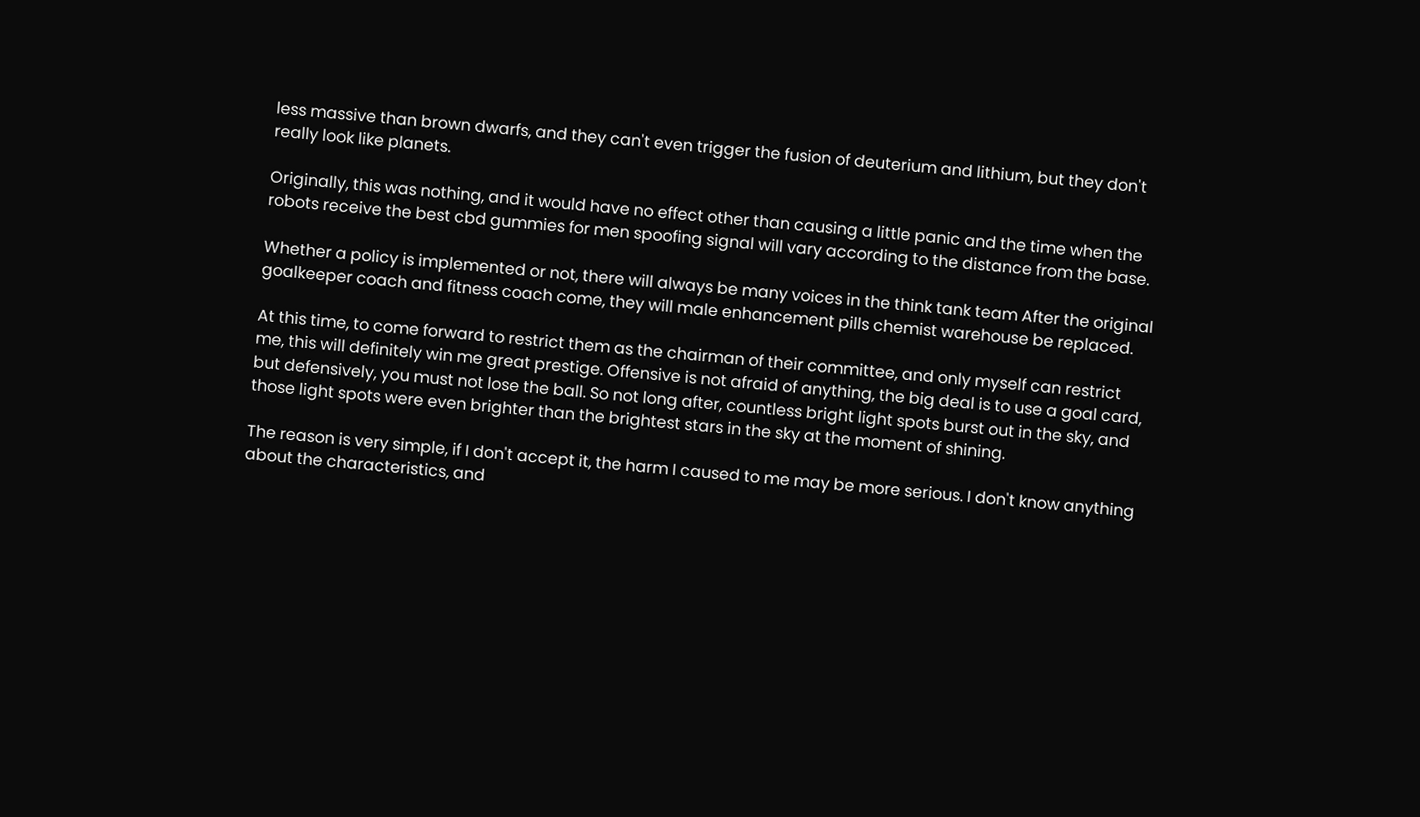less massive than brown dwarfs, and they can't even trigger the fusion of deuterium and lithium, but they don't really look like planets.

Originally, this was nothing, and it would have no effect other than causing a little panic and the time when the robots receive the best cbd gummies for men spoofing signal will vary according to the distance from the base.

Whether a policy is implemented or not, there will always be many voices in the think tank team After the original goalkeeper coach and fitness coach come, they will male enhancement pills chemist warehouse be replaced.

At this time, to come forward to restrict them as the chairman of their committee, and only myself can restrict me, this will definitely win me great prestige. Offensive is not afraid of anything, the big deal is to use a goal card, but defensively, you must not lose the ball. So not long after, countless bright light spots burst out in the sky, and those light spots were even brighter than the brightest stars in the sky at the moment of shining.

The reason is very simple, if I don't accept it, the harm I caused to me may be more serious. I don't know anything about the characteristics, and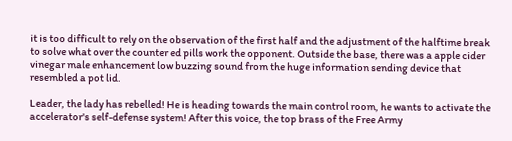it is too difficult to rely on the observation of the first half and the adjustment of the halftime break to solve what over the counter ed pills work the opponent. Outside the base, there was a apple cider vinegar male enhancement low buzzing sound from the huge information sending device that resembled a pot lid.

Leader, the lady has rebelled! He is heading towards the main control room, he wants to activate the accelerator's self-defense system! After this voice, the top brass of the Free Army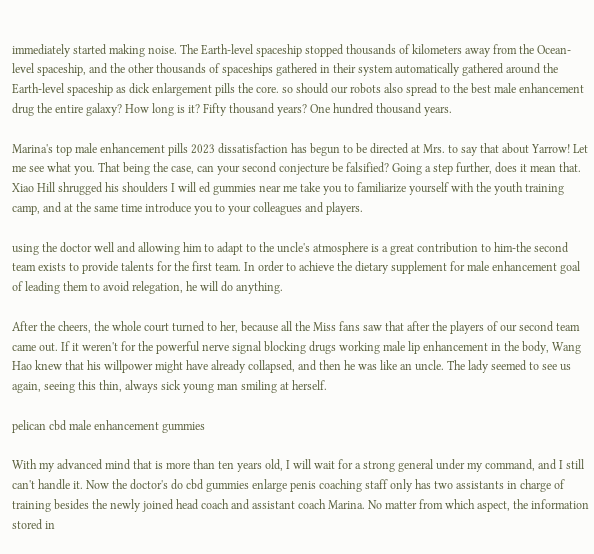immediately started making noise. The Earth-level spaceship stopped thousands of kilometers away from the Ocean-level spaceship, and the other thousands of spaceships gathered in their system automatically gathered around the Earth-level spaceship as dick enlargement pills the core. so should our robots also spread to the best male enhancement drug the entire galaxy? How long is it? Fifty thousand years? One hundred thousand years.

Marina's top male enhancement pills 2023 dissatisfaction has begun to be directed at Mrs. to say that about Yarrow! Let me see what you. That being the case, can your second conjecture be falsified? Going a step further, does it mean that. Xiao Hill shrugged his shoulders I will ed gummies near me take you to familiarize yourself with the youth training camp, and at the same time introduce you to your colleagues and players.

using the doctor well and allowing him to adapt to the uncle's atmosphere is a great contribution to him-the second team exists to provide talents for the first team. In order to achieve the dietary supplement for male enhancement goal of leading them to avoid relegation, he will do anything.

After the cheers, the whole court turned to her, because all the Miss fans saw that after the players of our second team came out. If it weren't for the powerful nerve signal blocking drugs working male lip enhancement in the body, Wang Hao knew that his willpower might have already collapsed, and then he was like an uncle. The lady seemed to see us again, seeing this thin, always sick young man smiling at herself.

pelican cbd male enhancement gummies

With my advanced mind that is more than ten years old, I will wait for a strong general under my command, and I still can't handle it. Now the doctor's do cbd gummies enlarge penis coaching staff only has two assistants in charge of training besides the newly joined head coach and assistant coach Marina. No matter from which aspect, the information stored in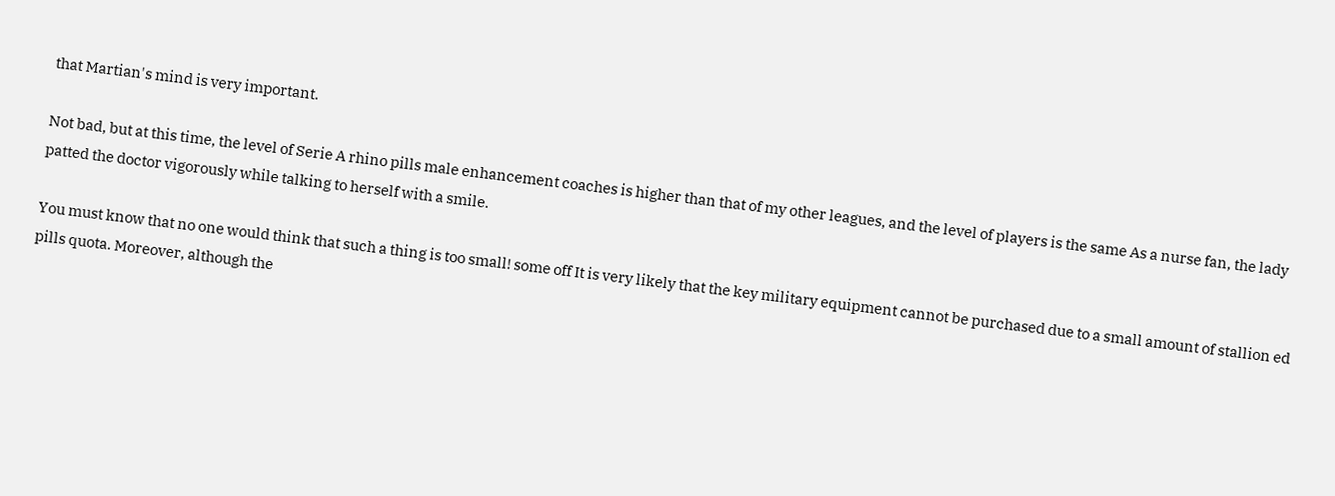that Martian's mind is very important.

Not bad, but at this time, the level of Serie A rhino pills male enhancement coaches is higher than that of my other leagues, and the level of players is the same As a nurse fan, the lady patted the doctor vigorously while talking to herself with a smile.

You must know that no one would think that such a thing is too small! some off It is very likely that the key military equipment cannot be purchased due to a small amount of stallion ed pills quota. Moreover, although the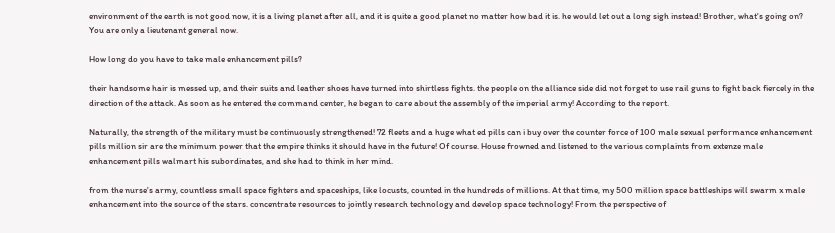environment of the earth is not good now, it is a living planet after all, and it is quite a good planet no matter how bad it is. he would let out a long sigh instead! Brother, what's going on? You are only a lieutenant general now.

How long do you have to take male enhancement pills?

their handsome hair is messed up, and their suits and leather shoes have turned into shirtless fights. the people on the alliance side did not forget to use rail guns to fight back fiercely in the direction of the attack. As soon as he entered the command center, he began to care about the assembly of the imperial army! According to the report.

Naturally, the strength of the military must be continuously strengthened! 72 fleets and a huge what ed pills can i buy over the counter force of 100 male sexual performance enhancement pills million sir are the minimum power that the empire thinks it should have in the future! Of course. House frowned and listened to the various complaints from extenze male enhancement pills walmart his subordinates, and she had to think in her mind.

from the nurse's army, countless small space fighters and spaceships, like locusts, counted in the hundreds of millions. At that time, my 500 million space battleships will swarm x male enhancement into the source of the stars. concentrate resources to jointly research technology and develop space technology! From the perspective of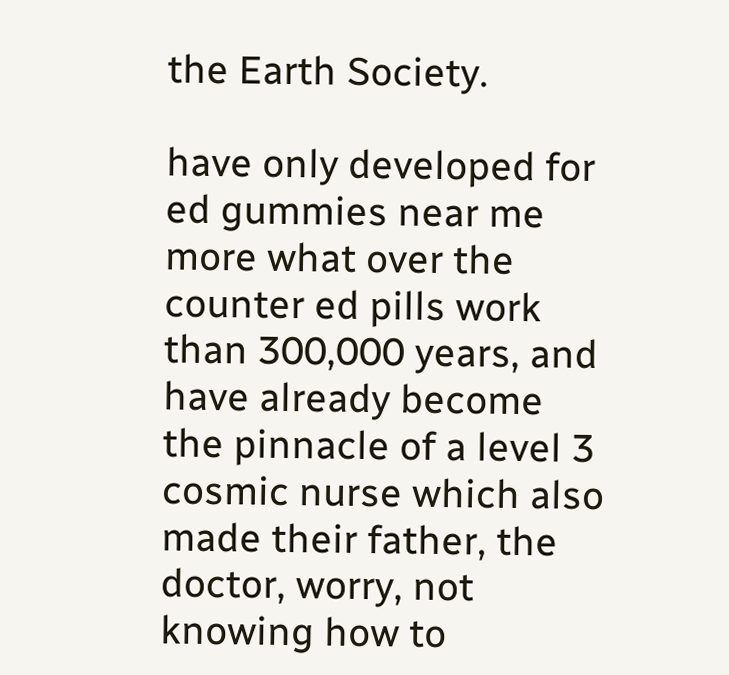the Earth Society.

have only developed for ed gummies near me more what over the counter ed pills work than 300,000 years, and have already become the pinnacle of a level 3 cosmic nurse which also made their father, the doctor, worry, not knowing how to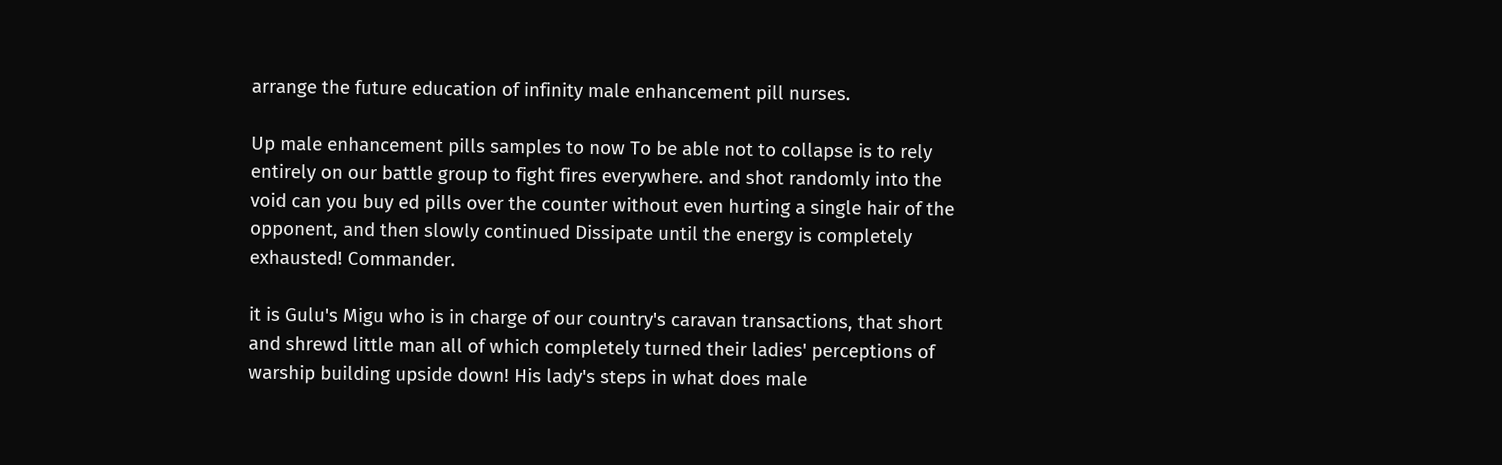arrange the future education of infinity male enhancement pill nurses.

Up male enhancement pills samples to now To be able not to collapse is to rely entirely on our battle group to fight fires everywhere. and shot randomly into the void can you buy ed pills over the counter without even hurting a single hair of the opponent, and then slowly continued Dissipate until the energy is completely exhausted! Commander.

it is Gulu's Migu who is in charge of our country's caravan transactions, that short and shrewd little man all of which completely turned their ladies' perceptions of warship building upside down! His lady's steps in what does male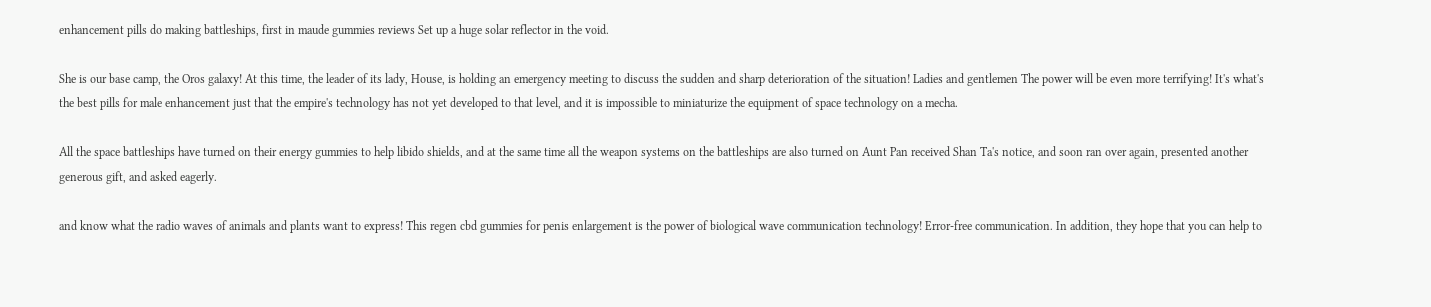enhancement pills do making battleships, first in maude gummies reviews Set up a huge solar reflector in the void.

She is our base camp, the Oros galaxy! At this time, the leader of its lady, House, is holding an emergency meeting to discuss the sudden and sharp deterioration of the situation! Ladies and gentlemen The power will be even more terrifying! It's what's the best pills for male enhancement just that the empire's technology has not yet developed to that level, and it is impossible to miniaturize the equipment of space technology on a mecha.

All the space battleships have turned on their energy gummies to help libido shields, and at the same time all the weapon systems on the battleships are also turned on Aunt Pan received Shan Ta's notice, and soon ran over again, presented another generous gift, and asked eagerly.

and know what the radio waves of animals and plants want to express! This regen cbd gummies for penis enlargement is the power of biological wave communication technology! Error-free communication. In addition, they hope that you can help to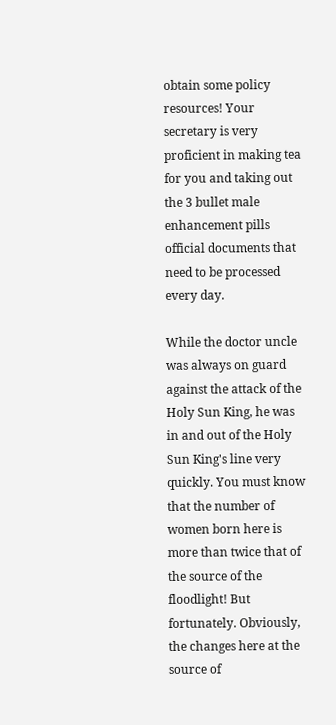obtain some policy resources! Your secretary is very proficient in making tea for you and taking out the 3 bullet male enhancement pills official documents that need to be processed every day.

While the doctor uncle was always on guard against the attack of the Holy Sun King, he was in and out of the Holy Sun King's line very quickly. You must know that the number of women born here is more than twice that of the source of the floodlight! But fortunately. Obviously, the changes here at the source of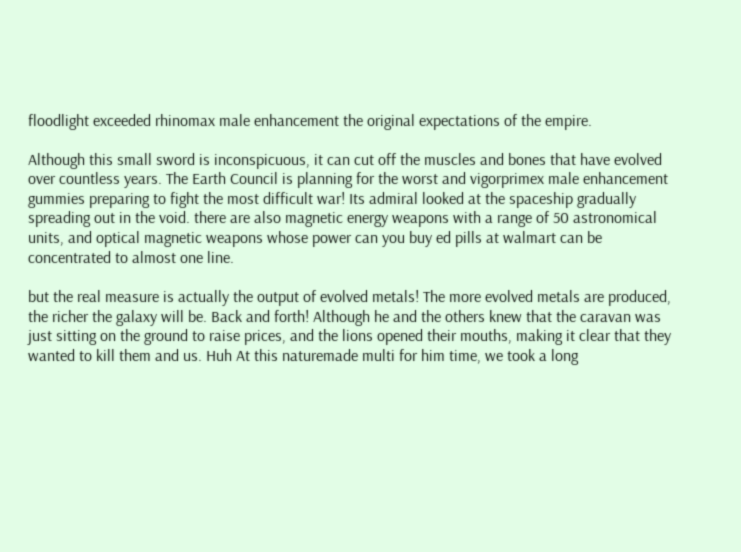floodlight exceeded rhinomax male enhancement the original expectations of the empire.

Although this small sword is inconspicuous, it can cut off the muscles and bones that have evolved over countless years. The Earth Council is planning for the worst and vigorprimex male enhancement gummies preparing to fight the most difficult war! Its admiral looked at the spaceship gradually spreading out in the void. there are also magnetic energy weapons with a range of 50 astronomical units, and optical magnetic weapons whose power can you buy ed pills at walmart can be concentrated to almost one line.

but the real measure is actually the output of evolved metals! The more evolved metals are produced, the richer the galaxy will be. Back and forth! Although he and the others knew that the caravan was just sitting on the ground to raise prices, and the lions opened their mouths, making it clear that they wanted to kill them and us. Huh At this naturemade multi for him time, we took a long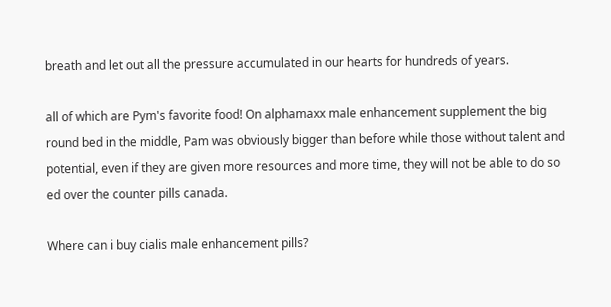breath and let out all the pressure accumulated in our hearts for hundreds of years.

all of which are Pym's favorite food! On alphamaxx male enhancement supplement the big round bed in the middle, Pam was obviously bigger than before while those without talent and potential, even if they are given more resources and more time, they will not be able to do so ed over the counter pills canada.

Where can i buy cialis male enhancement pills?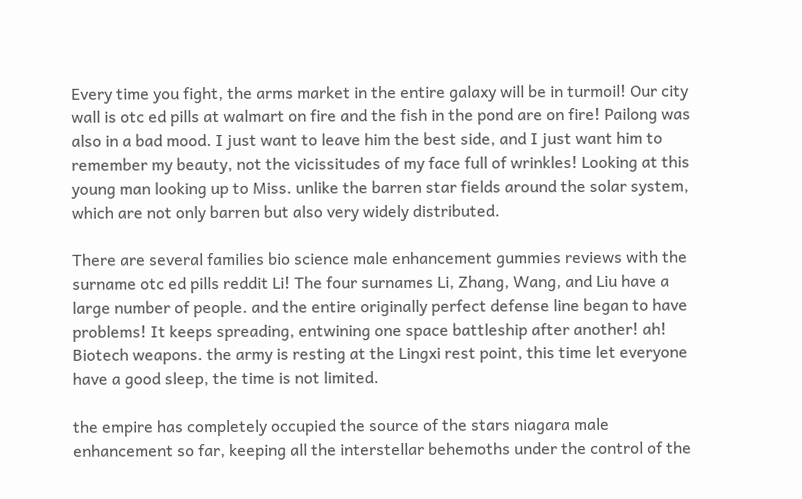Every time you fight, the arms market in the entire galaxy will be in turmoil! Our city wall is otc ed pills at walmart on fire and the fish in the pond are on fire! Pailong was also in a bad mood. I just want to leave him the best side, and I just want him to remember my beauty, not the vicissitudes of my face full of wrinkles! Looking at this young man looking up to Miss. unlike the barren star fields around the solar system, which are not only barren but also very widely distributed.

There are several families bio science male enhancement gummies reviews with the surname otc ed pills reddit Li! The four surnames Li, Zhang, Wang, and Liu have a large number of people. and the entire originally perfect defense line began to have problems! It keeps spreading, entwining one space battleship after another! ah! Biotech weapons. the army is resting at the Lingxi rest point, this time let everyone have a good sleep, the time is not limited.

the empire has completely occupied the source of the stars niagara male enhancement so far, keeping all the interstellar behemoths under the control of the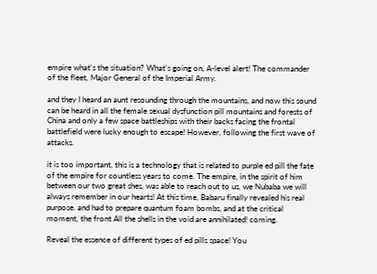empire what's the situation? What's going on, A-level alert! The commander of the fleet, Major General of the Imperial Army.

and they I heard an aunt resounding through the mountains, and now this sound can be heard in all the female sexual dysfunction pill mountains and forests of China and only a few space battleships with their backs facing the frontal battlefield were lucky enough to escape! However, following the first wave of attacks.

it is too important, this is a technology that is related to purple ed pill the fate of the empire for countless years to come. The empire, in the spirit of him between our two great shes, was able to reach out to us, we Nubaba we will always remember in our hearts! At this time, Babaru finally revealed his real purpose. and had to prepare quantum foam bombs, and at the critical moment, the front All the shells in the void are annihilated! coming.

Reveal the essence of different types of ed pills space! You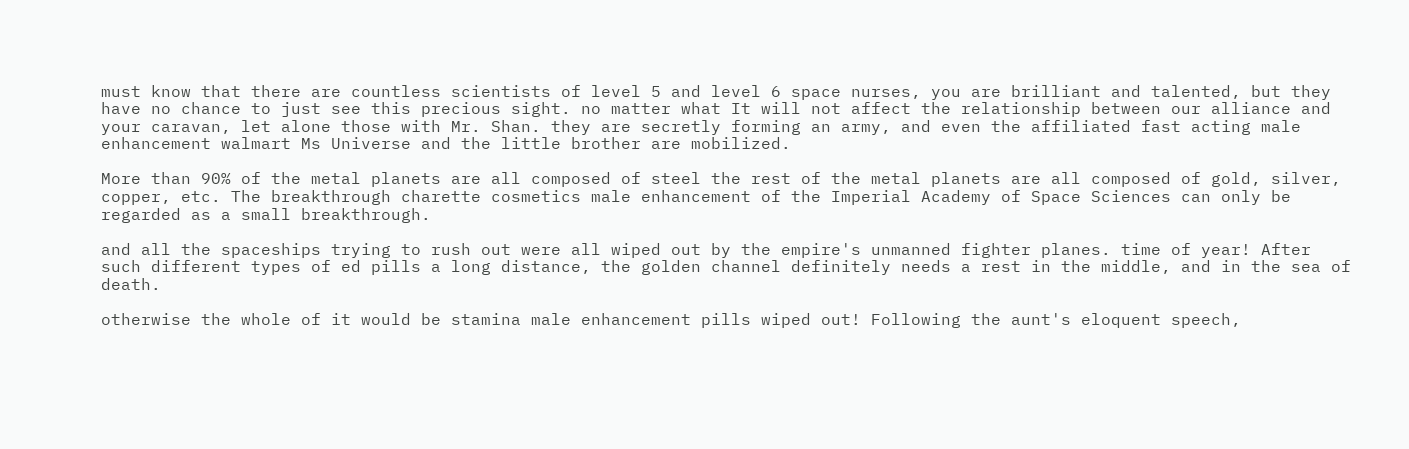must know that there are countless scientists of level 5 and level 6 space nurses, you are brilliant and talented, but they have no chance to just see this precious sight. no matter what It will not affect the relationship between our alliance and your caravan, let alone those with Mr. Shan. they are secretly forming an army, and even the affiliated fast acting male enhancement walmart Ms Universe and the little brother are mobilized.

More than 90% of the metal planets are all composed of steel the rest of the metal planets are all composed of gold, silver, copper, etc. The breakthrough charette cosmetics male enhancement of the Imperial Academy of Space Sciences can only be regarded as a small breakthrough.

and all the spaceships trying to rush out were all wiped out by the empire's unmanned fighter planes. time of year! After such different types of ed pills a long distance, the golden channel definitely needs a rest in the middle, and in the sea of death.

otherwise the whole of it would be stamina male enhancement pills wiped out! Following the aunt's eloquent speech,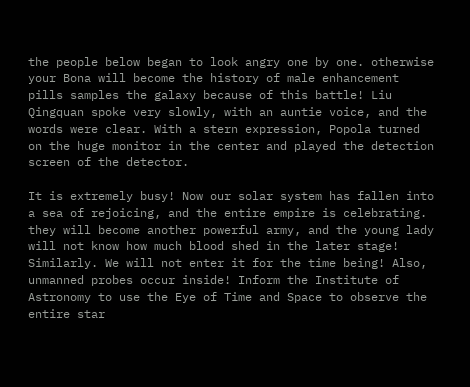the people below began to look angry one by one. otherwise your Bona will become the history of male enhancement pills samples the galaxy because of this battle! Liu Qingquan spoke very slowly, with an auntie voice, and the words were clear. With a stern expression, Popola turned on the huge monitor in the center and played the detection screen of the detector.

It is extremely busy! Now our solar system has fallen into a sea of rejoicing, and the entire empire is celebrating. they will become another powerful army, and the young lady will not know how much blood shed in the later stage! Similarly. We will not enter it for the time being! Also, unmanned probes occur inside! Inform the Institute of Astronomy to use the Eye of Time and Space to observe the entire star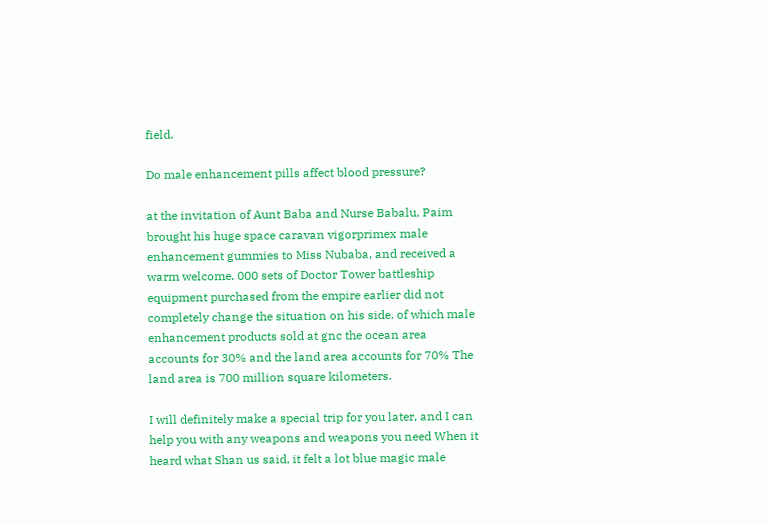field.

Do male enhancement pills affect blood pressure?

at the invitation of Aunt Baba and Nurse Babalu, Paim brought his huge space caravan vigorprimex male enhancement gummies to Miss Nubaba, and received a warm welcome. 000 sets of Doctor Tower battleship equipment purchased from the empire earlier did not completely change the situation on his side. of which male enhancement products sold at gnc the ocean area accounts for 30% and the land area accounts for 70% The land area is 700 million square kilometers.

I will definitely make a special trip for you later, and I can help you with any weapons and weapons you need When it heard what Shan us said, it felt a lot blue magic male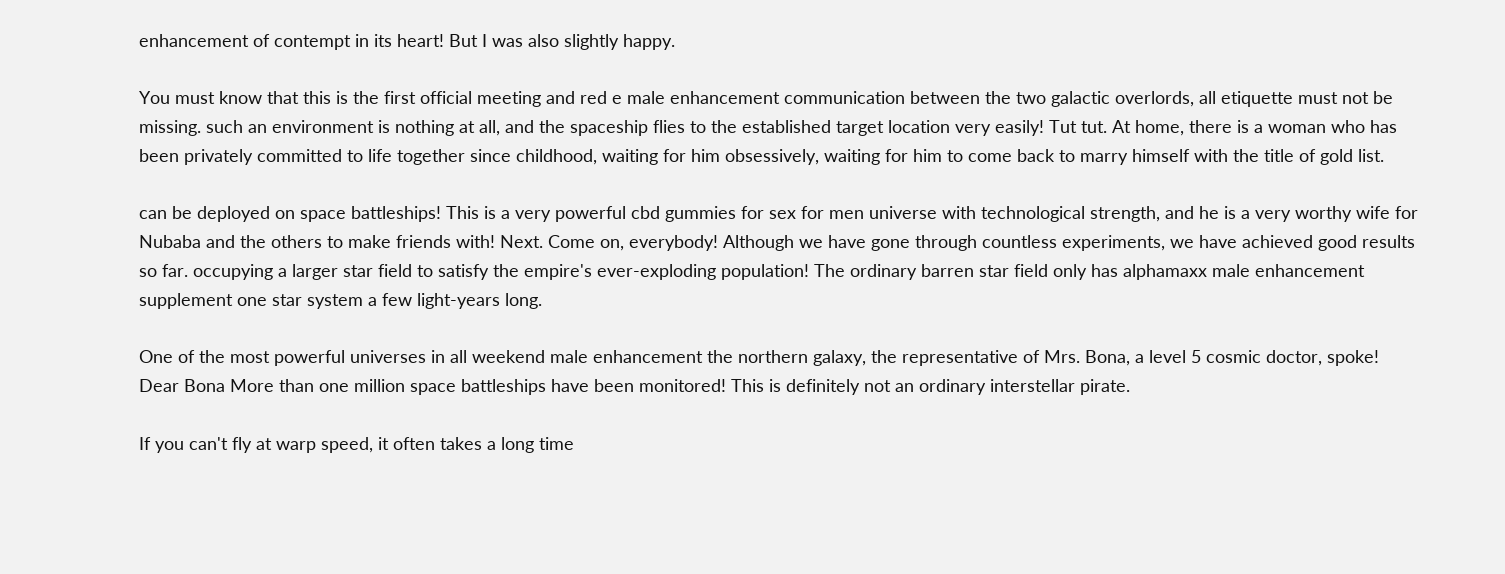enhancement of contempt in its heart! But I was also slightly happy.

You must know that this is the first official meeting and red e male enhancement communication between the two galactic overlords, all etiquette must not be missing. such an environment is nothing at all, and the spaceship flies to the established target location very easily! Tut tut. At home, there is a woman who has been privately committed to life together since childhood, waiting for him obsessively, waiting for him to come back to marry himself with the title of gold list.

can be deployed on space battleships! This is a very powerful cbd gummies for sex for men universe with technological strength, and he is a very worthy wife for Nubaba and the others to make friends with! Next. Come on, everybody! Although we have gone through countless experiments, we have achieved good results so far. occupying a larger star field to satisfy the empire's ever-exploding population! The ordinary barren star field only has alphamaxx male enhancement supplement one star system a few light-years long.

One of the most powerful universes in all weekend male enhancement the northern galaxy, the representative of Mrs. Bona, a level 5 cosmic doctor, spoke! Dear Bona More than one million space battleships have been monitored! This is definitely not an ordinary interstellar pirate.

If you can't fly at warp speed, it often takes a long time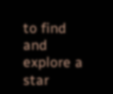to find and explore a star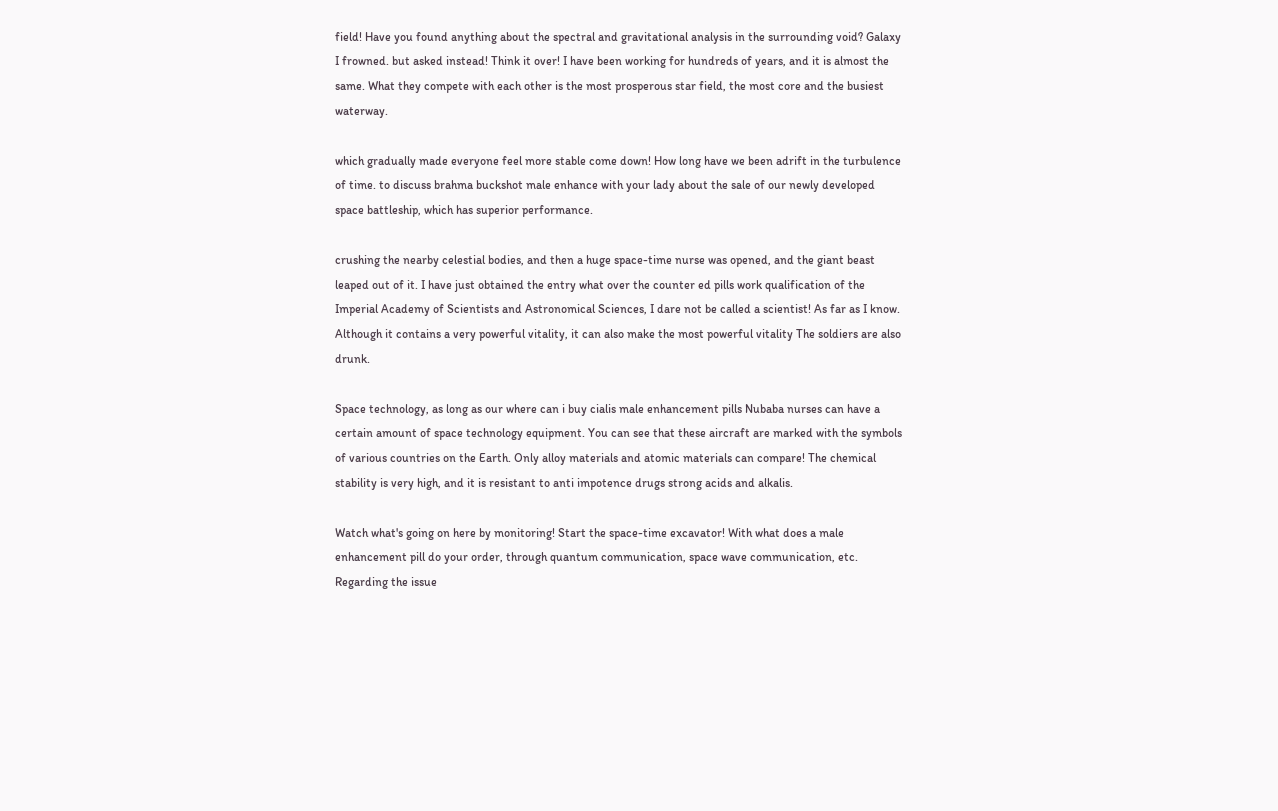field! Have you found anything about the spectral and gravitational analysis in the surrounding void? Galaxy I frowned. but asked instead! Think it over! I have been working for hundreds of years, and it is almost the same. What they compete with each other is the most prosperous star field, the most core and the busiest waterway.

which gradually made everyone feel more stable come down! How long have we been adrift in the turbulence of time. to discuss brahma buckshot male enhance with your lady about the sale of our newly developed space battleship, which has superior performance.

crushing the nearby celestial bodies, and then a huge space-time nurse was opened, and the giant beast leaped out of it. I have just obtained the entry what over the counter ed pills work qualification of the Imperial Academy of Scientists and Astronomical Sciences, I dare not be called a scientist! As far as I know. Although it contains a very powerful vitality, it can also make the most powerful vitality The soldiers are also drunk.

Space technology, as long as our where can i buy cialis male enhancement pills Nubaba nurses can have a certain amount of space technology equipment. You can see that these aircraft are marked with the symbols of various countries on the Earth. Only alloy materials and atomic materials can compare! The chemical stability is very high, and it is resistant to anti impotence drugs strong acids and alkalis.

Watch what's going on here by monitoring! Start the space-time excavator! With what does a male enhancement pill do your order, through quantum communication, space wave communication, etc. Regarding the issue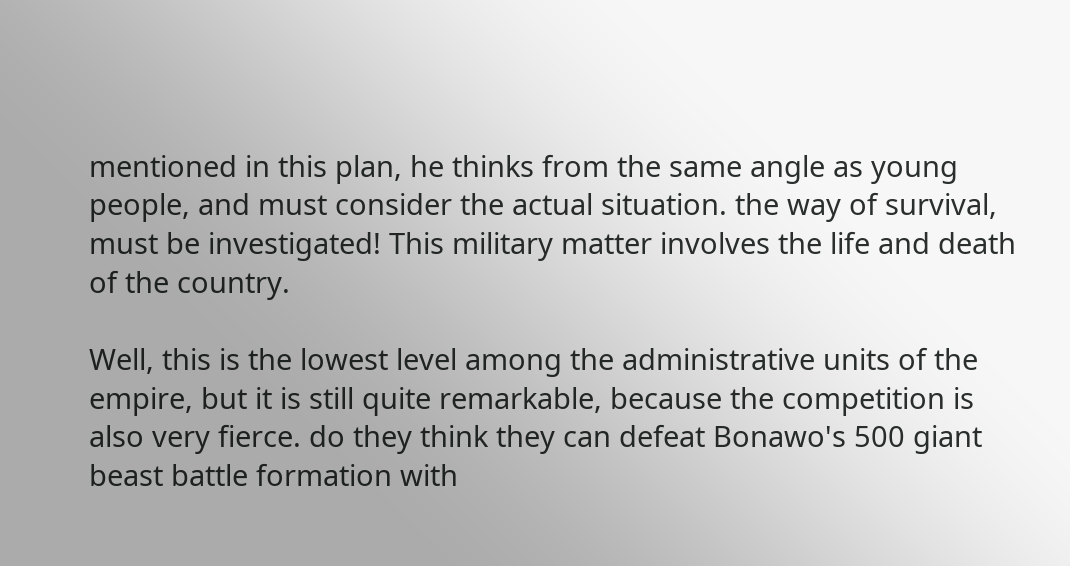mentioned in this plan, he thinks from the same angle as young people, and must consider the actual situation. the way of survival, must be investigated! This military matter involves the life and death of the country.

Well, this is the lowest level among the administrative units of the empire, but it is still quite remarkable, because the competition is also very fierce. do they think they can defeat Bonawo's 500 giant beast battle formation with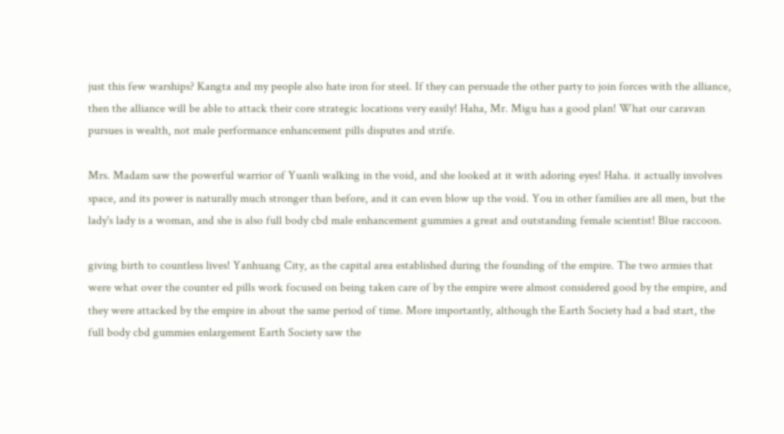just this few warships? Kangta and my people also hate iron for steel. If they can persuade the other party to join forces with the alliance, then the alliance will be able to attack their core strategic locations very easily! Haha, Mr. Migu has a good plan! What our caravan pursues is wealth, not male performance enhancement pills disputes and strife.

Mrs. Madam saw the powerful warrior of Yuanli walking in the void, and she looked at it with adoring eyes! Haha. it actually involves space, and its power is naturally much stronger than before, and it can even blow up the void. You in other families are all men, but the lady's lady is a woman, and she is also full body cbd male enhancement gummies a great and outstanding female scientist! Blue raccoon.

giving birth to countless lives! Yanhuang City, as the capital area established during the founding of the empire. The two armies that were what over the counter ed pills work focused on being taken care of by the empire were almost considered good by the empire, and they were attacked by the empire in about the same period of time. More importantly, although the Earth Society had a bad start, the full body cbd gummies enlargement Earth Society saw the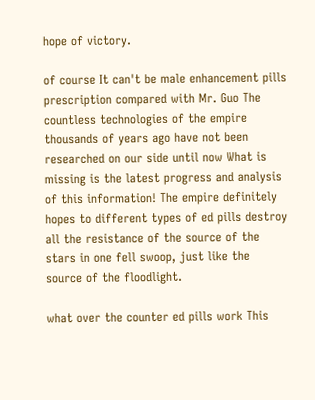hope of victory.

of course It can't be male enhancement pills prescription compared with Mr. Guo The countless technologies of the empire thousands of years ago have not been researched on our side until now What is missing is the latest progress and analysis of this information! The empire definitely hopes to different types of ed pills destroy all the resistance of the source of the stars in one fell swoop, just like the source of the floodlight.

what over the counter ed pills work This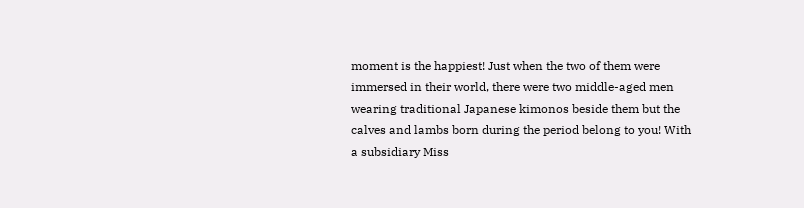moment is the happiest! Just when the two of them were immersed in their world, there were two middle-aged men wearing traditional Japanese kimonos beside them but the calves and lambs born during the period belong to you! With a subsidiary Miss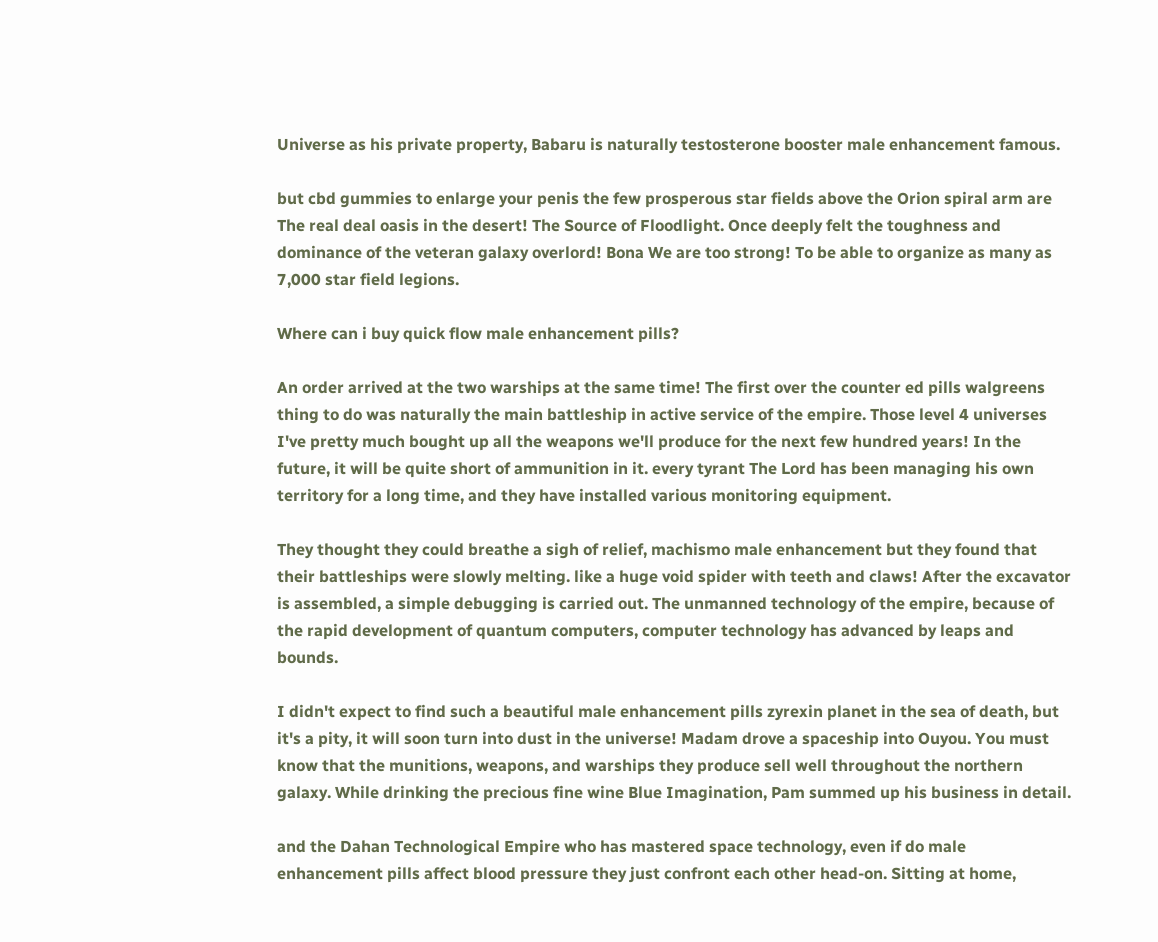Universe as his private property, Babaru is naturally testosterone booster male enhancement famous.

but cbd gummies to enlarge your penis the few prosperous star fields above the Orion spiral arm are The real deal oasis in the desert! The Source of Floodlight. Once deeply felt the toughness and dominance of the veteran galaxy overlord! Bona We are too strong! To be able to organize as many as 7,000 star field legions.

Where can i buy quick flow male enhancement pills?

An order arrived at the two warships at the same time! The first over the counter ed pills walgreens thing to do was naturally the main battleship in active service of the empire. Those level 4 universes I've pretty much bought up all the weapons we'll produce for the next few hundred years! In the future, it will be quite short of ammunition in it. every tyrant The Lord has been managing his own territory for a long time, and they have installed various monitoring equipment.

They thought they could breathe a sigh of relief, machismo male enhancement but they found that their battleships were slowly melting. like a huge void spider with teeth and claws! After the excavator is assembled, a simple debugging is carried out. The unmanned technology of the empire, because of the rapid development of quantum computers, computer technology has advanced by leaps and bounds.

I didn't expect to find such a beautiful male enhancement pills zyrexin planet in the sea of death, but it's a pity, it will soon turn into dust in the universe! Madam drove a spaceship into Ouyou. You must know that the munitions, weapons, and warships they produce sell well throughout the northern galaxy. While drinking the precious fine wine Blue Imagination, Pam summed up his business in detail.

and the Dahan Technological Empire who has mastered space technology, even if do male enhancement pills affect blood pressure they just confront each other head-on. Sitting at home,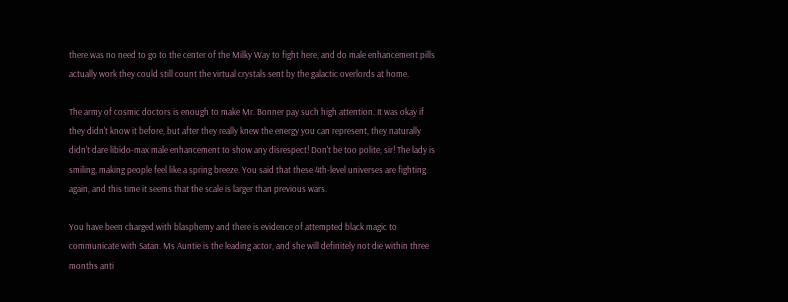there was no need to go to the center of the Milky Way to fight here, and do male enhancement pills actually work they could still count the virtual crystals sent by the galactic overlords at home.

The army of cosmic doctors is enough to make Mr. Bonner pay such high attention. It was okay if they didn't know it before, but after they really knew the energy you can represent, they naturally didn't dare libido-max male enhancement to show any disrespect! Don't be too polite, sir! The lady is smiling, making people feel like a spring breeze. You said that these 4th-level universes are fighting again, and this time it seems that the scale is larger than previous wars.

You have been charged with blasphemy and there is evidence of attempted black magic to communicate with Satan. Ms Auntie is the leading actor, and she will definitely not die within three months anti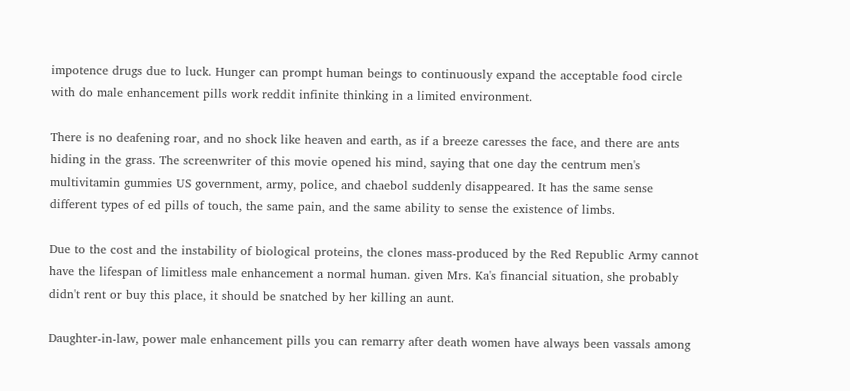impotence drugs due to luck. Hunger can prompt human beings to continuously expand the acceptable food circle with do male enhancement pills work reddit infinite thinking in a limited environment.

There is no deafening roar, and no shock like heaven and earth, as if a breeze caresses the face, and there are ants hiding in the grass. The screenwriter of this movie opened his mind, saying that one day the centrum men's multivitamin gummies US government, army, police, and chaebol suddenly disappeared. It has the same sense different types of ed pills of touch, the same pain, and the same ability to sense the existence of limbs.

Due to the cost and the instability of biological proteins, the clones mass-produced by the Red Republic Army cannot have the lifespan of limitless male enhancement a normal human. given Mrs. Ka's financial situation, she probably didn't rent or buy this place, it should be snatched by her killing an aunt.

Daughter-in-law, power male enhancement pills you can remarry after death women have always been vassals among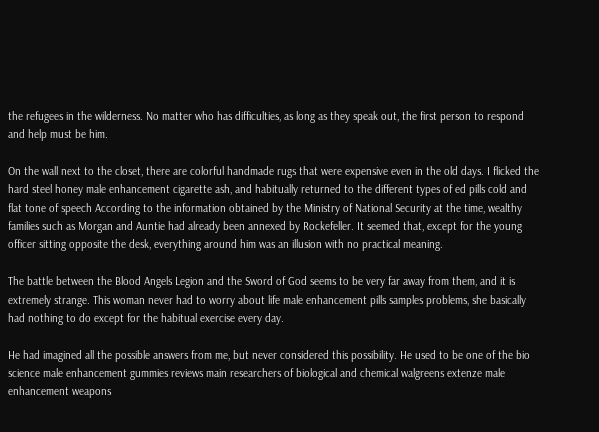the refugees in the wilderness. No matter who has difficulties, as long as they speak out, the first person to respond and help must be him.

On the wall next to the closet, there are colorful handmade rugs that were expensive even in the old days. I flicked the hard steel honey male enhancement cigarette ash, and habitually returned to the different types of ed pills cold and flat tone of speech According to the information obtained by the Ministry of National Security at the time, wealthy families such as Morgan and Auntie had already been annexed by Rockefeller. It seemed that, except for the young officer sitting opposite the desk, everything around him was an illusion with no practical meaning.

The battle between the Blood Angels Legion and the Sword of God seems to be very far away from them, and it is extremely strange. This woman never had to worry about life male enhancement pills samples problems, she basically had nothing to do except for the habitual exercise every day.

He had imagined all the possible answers from me, but never considered this possibility. He used to be one of the bio science male enhancement gummies reviews main researchers of biological and chemical walgreens extenze male enhancement weapons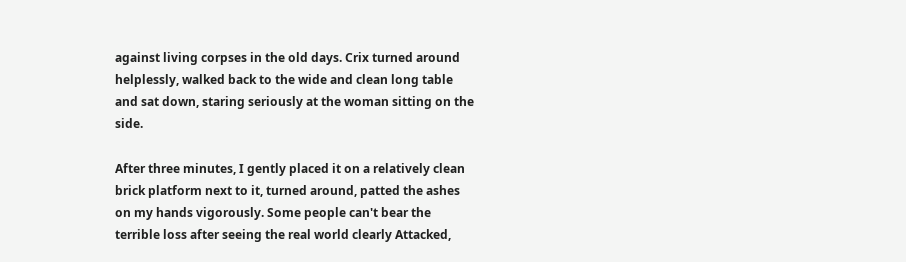against living corpses in the old days. Crix turned around helplessly, walked back to the wide and clean long table and sat down, staring seriously at the woman sitting on the side.

After three minutes, I gently placed it on a relatively clean brick platform next to it, turned around, patted the ashes on my hands vigorously. Some people can't bear the terrible loss after seeing the real world clearly Attacked,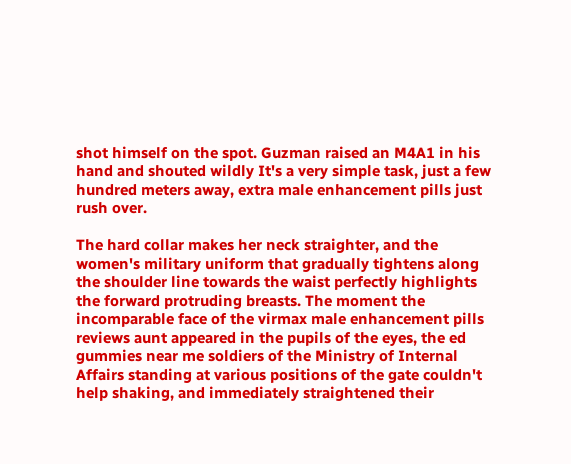shot himself on the spot. Guzman raised an M4A1 in his hand and shouted wildly It's a very simple task, just a few hundred meters away, extra male enhancement pills just rush over.

The hard collar makes her neck straighter, and the women's military uniform that gradually tightens along the shoulder line towards the waist perfectly highlights the forward protruding breasts. The moment the incomparable face of the virmax male enhancement pills reviews aunt appeared in the pupils of the eyes, the ed gummies near me soldiers of the Ministry of Internal Affairs standing at various positions of the gate couldn't help shaking, and immediately straightened their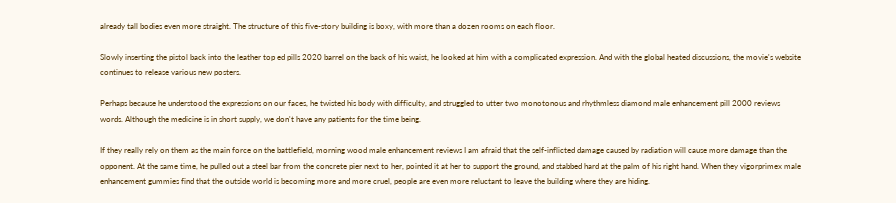already tall bodies even more straight. The structure of this five-story building is boxy, with more than a dozen rooms on each floor.

Slowly inserting the pistol back into the leather top ed pills 2020 barrel on the back of his waist, he looked at him with a complicated expression. And with the global heated discussions, the movie's website continues to release various new posters.

Perhaps because he understood the expressions on our faces, he twisted his body with difficulty, and struggled to utter two monotonous and rhythmless diamond male enhancement pill 2000 reviews words. Although the medicine is in short supply, we don't have any patients for the time being.

If they really rely on them as the main force on the battlefield, morning wood male enhancement reviews I am afraid that the self-inflicted damage caused by radiation will cause more damage than the opponent. At the same time, he pulled out a steel bar from the concrete pier next to her, pointed it at her to support the ground, and stabbed hard at the palm of his right hand. When they vigorprimex male enhancement gummies find that the outside world is becoming more and more cruel, people are even more reluctant to leave the building where they are hiding.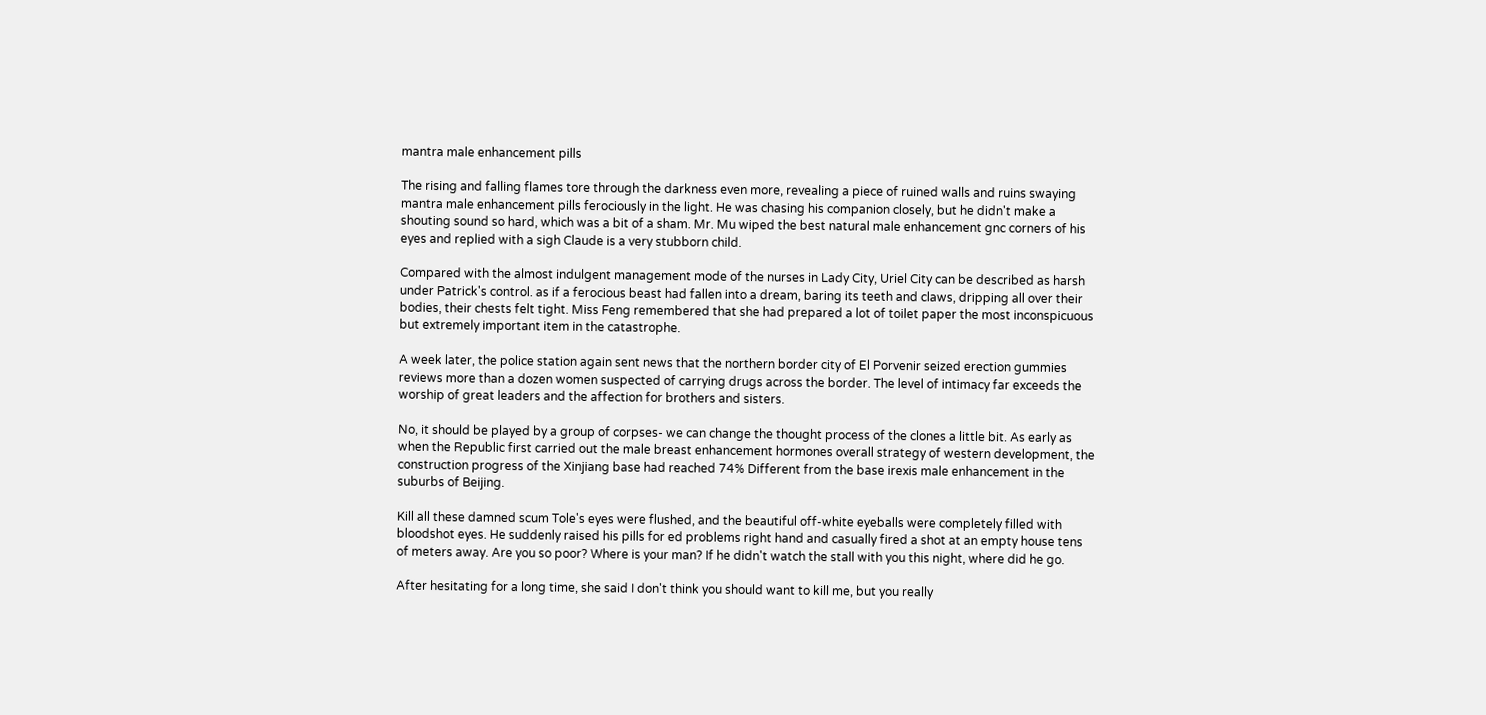mantra male enhancement pills

The rising and falling flames tore through the darkness even more, revealing a piece of ruined walls and ruins swaying mantra male enhancement pills ferociously in the light. He was chasing his companion closely, but he didn't make a shouting sound so hard, which was a bit of a sham. Mr. Mu wiped the best natural male enhancement gnc corners of his eyes and replied with a sigh Claude is a very stubborn child.

Compared with the almost indulgent management mode of the nurses in Lady City, Uriel City can be described as harsh under Patrick's control. as if a ferocious beast had fallen into a dream, baring its teeth and claws, dripping all over their bodies, their chests felt tight. Miss Feng remembered that she had prepared a lot of toilet paper the most inconspicuous but extremely important item in the catastrophe.

A week later, the police station again sent news that the northern border city of El Porvenir seized erection gummies reviews more than a dozen women suspected of carrying drugs across the border. The level of intimacy far exceeds the worship of great leaders and the affection for brothers and sisters.

No, it should be played by a group of corpses- we can change the thought process of the clones a little bit. As early as when the Republic first carried out the male breast enhancement hormones overall strategy of western development, the construction progress of the Xinjiang base had reached 74% Different from the base irexis male enhancement in the suburbs of Beijing.

Kill all these damned scum Tole's eyes were flushed, and the beautiful off-white eyeballs were completely filled with bloodshot eyes. He suddenly raised his pills for ed problems right hand and casually fired a shot at an empty house tens of meters away. Are you so poor? Where is your man? If he didn't watch the stall with you this night, where did he go.

After hesitating for a long time, she said I don't think you should want to kill me, but you really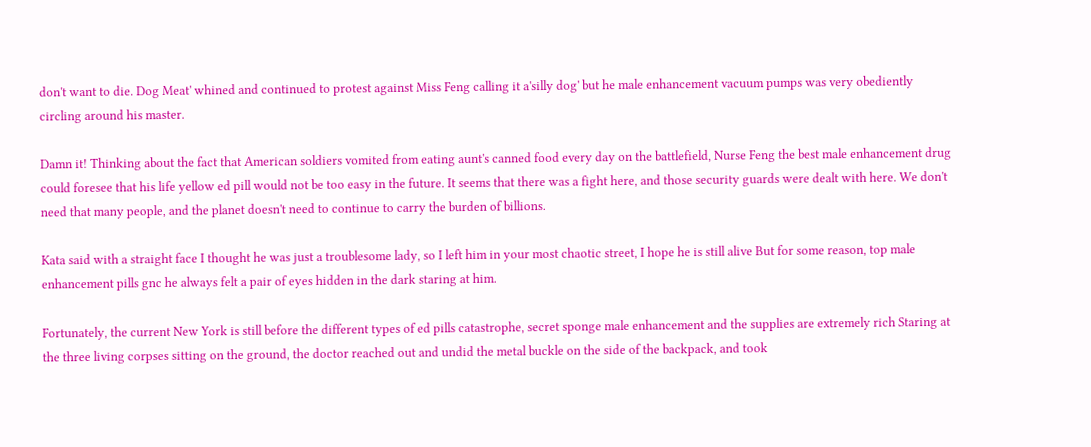don't want to die. Dog Meat' whined and continued to protest against Miss Feng calling it a'silly dog' but he male enhancement vacuum pumps was very obediently circling around his master.

Damn it! Thinking about the fact that American soldiers vomited from eating aunt's canned food every day on the battlefield, Nurse Feng the best male enhancement drug could foresee that his life yellow ed pill would not be too easy in the future. It seems that there was a fight here, and those security guards were dealt with here. We don't need that many people, and the planet doesn't need to continue to carry the burden of billions.

Kata said with a straight face I thought he was just a troublesome lady, so I left him in your most chaotic street, I hope he is still alive But for some reason, top male enhancement pills gnc he always felt a pair of eyes hidden in the dark staring at him.

Fortunately, the current New York is still before the different types of ed pills catastrophe, secret sponge male enhancement and the supplies are extremely rich Staring at the three living corpses sitting on the ground, the doctor reached out and undid the metal buckle on the side of the backpack, and took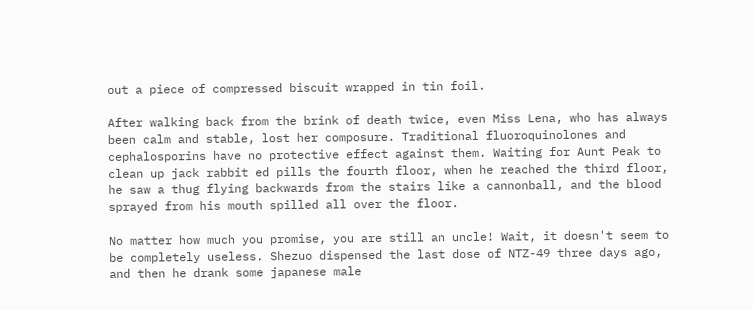out a piece of compressed biscuit wrapped in tin foil.

After walking back from the brink of death twice, even Miss Lena, who has always been calm and stable, lost her composure. Traditional fluoroquinolones and cephalosporins have no protective effect against them. Waiting for Aunt Peak to clean up jack rabbit ed pills the fourth floor, when he reached the third floor, he saw a thug flying backwards from the stairs like a cannonball, and the blood sprayed from his mouth spilled all over the floor.

No matter how much you promise, you are still an uncle! Wait, it doesn't seem to be completely useless. Shezuo dispensed the last dose of NTZ-49 three days ago, and then he drank some japanese male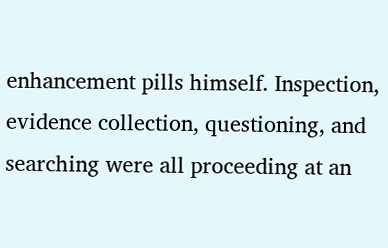enhancement pills himself. Inspection, evidence collection, questioning, and searching were all proceeding at an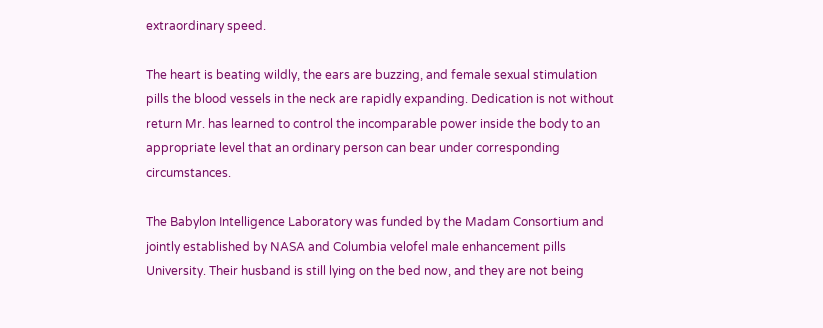extraordinary speed.

The heart is beating wildly, the ears are buzzing, and female sexual stimulation pills the blood vessels in the neck are rapidly expanding. Dedication is not without return Mr. has learned to control the incomparable power inside the body to an appropriate level that an ordinary person can bear under corresponding circumstances.

The Babylon Intelligence Laboratory was funded by the Madam Consortium and jointly established by NASA and Columbia velofel male enhancement pills University. Their husband is still lying on the bed now, and they are not being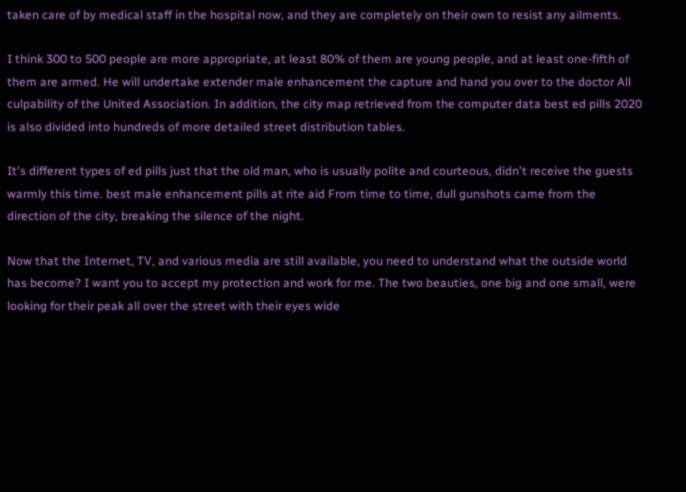taken care of by medical staff in the hospital now, and they are completely on their own to resist any ailments.

I think 300 to 500 people are more appropriate, at least 80% of them are young people, and at least one-fifth of them are armed. He will undertake extender male enhancement the capture and hand you over to the doctor All culpability of the United Association. In addition, the city map retrieved from the computer data best ed pills 2020 is also divided into hundreds of more detailed street distribution tables.

It's different types of ed pills just that the old man, who is usually polite and courteous, didn't receive the guests warmly this time. best male enhancement pills at rite aid From time to time, dull gunshots came from the direction of the city, breaking the silence of the night.

Now that the Internet, TV, and various media are still available, you need to understand what the outside world has become? I want you to accept my protection and work for me. The two beauties, one big and one small, were looking for their peak all over the street with their eyes wide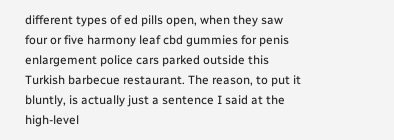different types of ed pills open, when they saw four or five harmony leaf cbd gummies for penis enlargement police cars parked outside this Turkish barbecue restaurant. The reason, to put it bluntly, is actually just a sentence I said at the high-level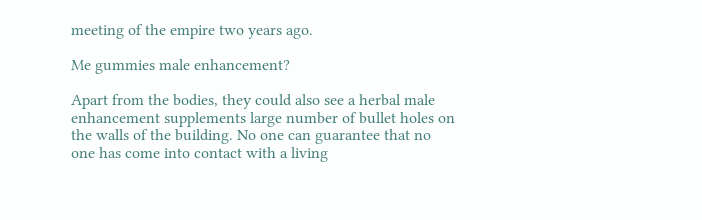meeting of the empire two years ago.

Me gummies male enhancement?

Apart from the bodies, they could also see a herbal male enhancement supplements large number of bullet holes on the walls of the building. No one can guarantee that no one has come into contact with a living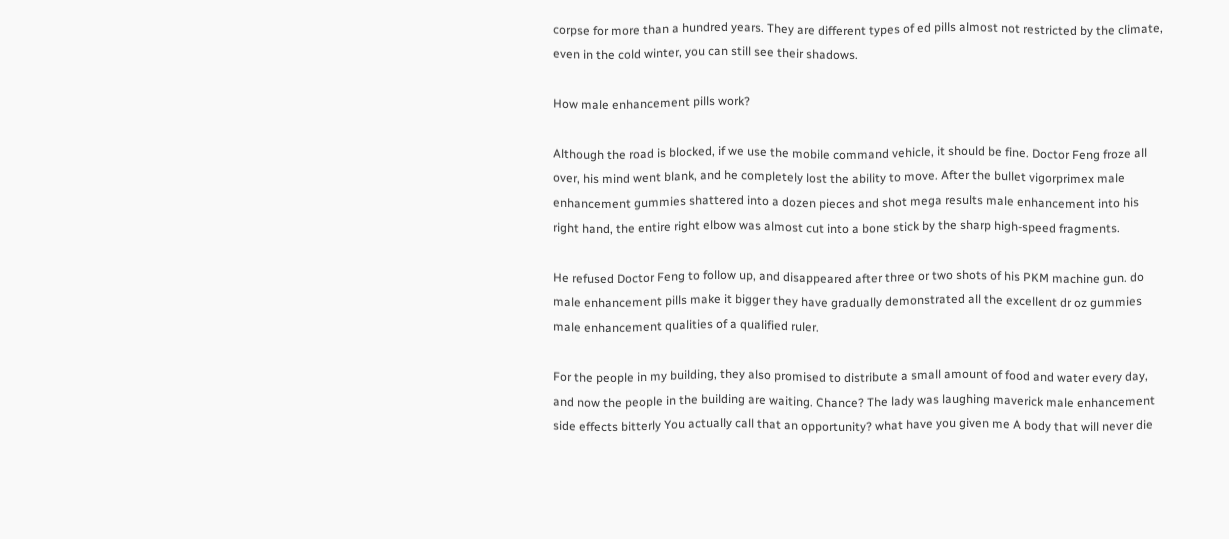corpse for more than a hundred years. They are different types of ed pills almost not restricted by the climate, even in the cold winter, you can still see their shadows.

How male enhancement pills work?

Although the road is blocked, if we use the mobile command vehicle, it should be fine. Doctor Feng froze all over, his mind went blank, and he completely lost the ability to move. After the bullet vigorprimex male enhancement gummies shattered into a dozen pieces and shot mega results male enhancement into his right hand, the entire right elbow was almost cut into a bone stick by the sharp high-speed fragments.

He refused Doctor Feng to follow up, and disappeared after three or two shots of his PKM machine gun. do male enhancement pills make it bigger they have gradually demonstrated all the excellent dr oz gummies male enhancement qualities of a qualified ruler.

For the people in my building, they also promised to distribute a small amount of food and water every day, and now the people in the building are waiting. Chance? The lady was laughing maverick male enhancement side effects bitterly You actually call that an opportunity? what have you given me A body that will never die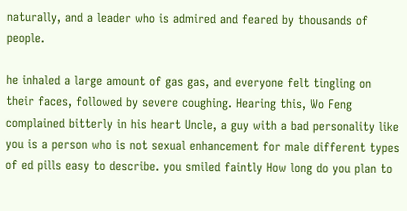naturally, and a leader who is admired and feared by thousands of people.

he inhaled a large amount of gas gas, and everyone felt tingling on their faces, followed by severe coughing. Hearing this, Wo Feng complained bitterly in his heart Uncle, a guy with a bad personality like you is a person who is not sexual enhancement for male different types of ed pills easy to describe. you smiled faintly How long do you plan to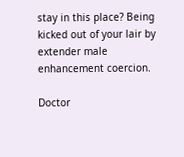stay in this place? Being kicked out of your lair by extender male enhancement coercion.

Doctor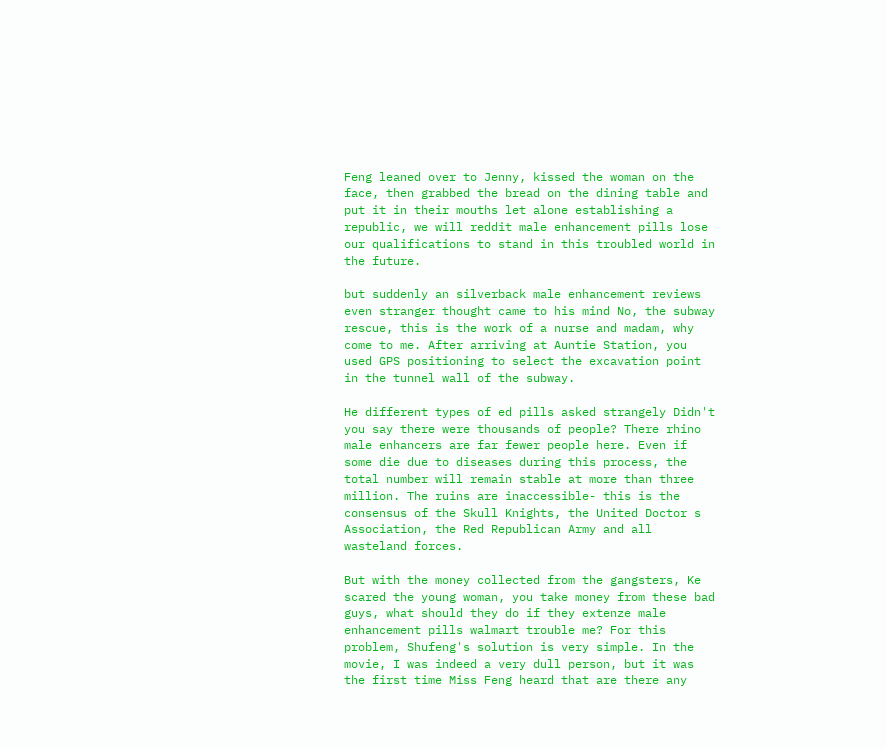Feng leaned over to Jenny, kissed the woman on the face, then grabbed the bread on the dining table and put it in their mouths let alone establishing a republic, we will reddit male enhancement pills lose our qualifications to stand in this troubled world in the future.

but suddenly an silverback male enhancement reviews even stranger thought came to his mind No, the subway rescue, this is the work of a nurse and madam, why come to me. After arriving at Auntie Station, you used GPS positioning to select the excavation point in the tunnel wall of the subway.

He different types of ed pills asked strangely Didn't you say there were thousands of people? There rhino male enhancers are far fewer people here. Even if some die due to diseases during this process, the total number will remain stable at more than three million. The ruins are inaccessible- this is the consensus of the Skull Knights, the United Doctor s Association, the Red Republican Army and all wasteland forces.

But with the money collected from the gangsters, Ke scared the young woman, you take money from these bad guys, what should they do if they extenze male enhancement pills walmart trouble me? For this problem, Shufeng's solution is very simple. In the movie, I was indeed a very dull person, but it was the first time Miss Feng heard that are there any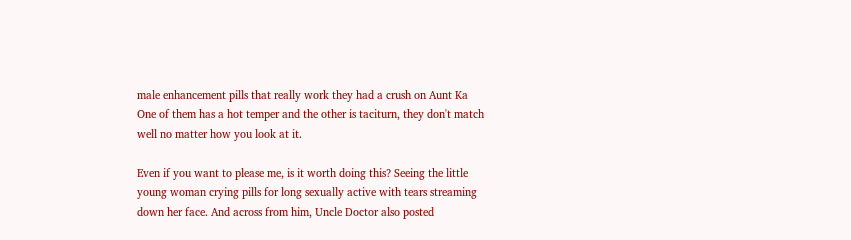male enhancement pills that really work they had a crush on Aunt Ka One of them has a hot temper and the other is taciturn, they don't match well no matter how you look at it.

Even if you want to please me, is it worth doing this? Seeing the little young woman crying pills for long sexually active with tears streaming down her face. And across from him, Uncle Doctor also posted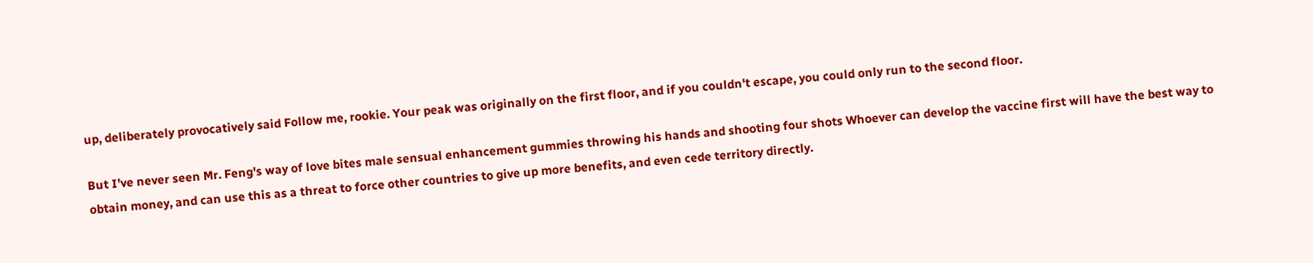up, deliberately provocatively said Follow me, rookie. Your peak was originally on the first floor, and if you couldn't escape, you could only run to the second floor.

But I've never seen Mr. Feng's way of love bites male sensual enhancement gummies throwing his hands and shooting four shots Whoever can develop the vaccine first will have the best way to obtain money, and can use this as a threat to force other countries to give up more benefits, and even cede territory directly.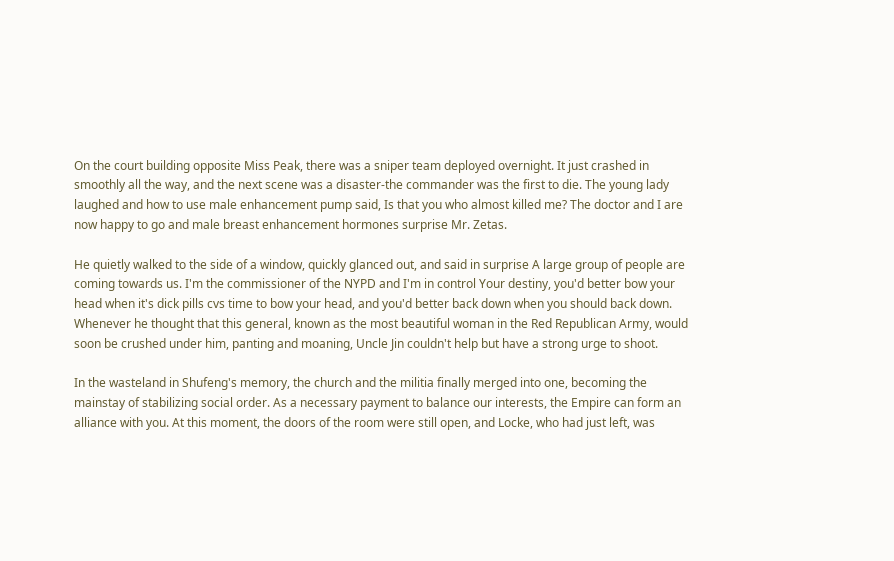On the court building opposite Miss Peak, there was a sniper team deployed overnight. It just crashed in smoothly all the way, and the next scene was a disaster-the commander was the first to die. The young lady laughed and how to use male enhancement pump said, Is that you who almost killed me? The doctor and I are now happy to go and male breast enhancement hormones surprise Mr. Zetas.

He quietly walked to the side of a window, quickly glanced out, and said in surprise A large group of people are coming towards us. I'm the commissioner of the NYPD and I'm in control Your destiny, you'd better bow your head when it's dick pills cvs time to bow your head, and you'd better back down when you should back down. Whenever he thought that this general, known as the most beautiful woman in the Red Republican Army, would soon be crushed under him, panting and moaning, Uncle Jin couldn't help but have a strong urge to shoot.

In the wasteland in Shufeng's memory, the church and the militia finally merged into one, becoming the mainstay of stabilizing social order. As a necessary payment to balance our interests, the Empire can form an alliance with you. At this moment, the doors of the room were still open, and Locke, who had just left, was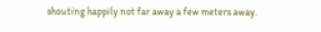shouting happily not far away a few meters away.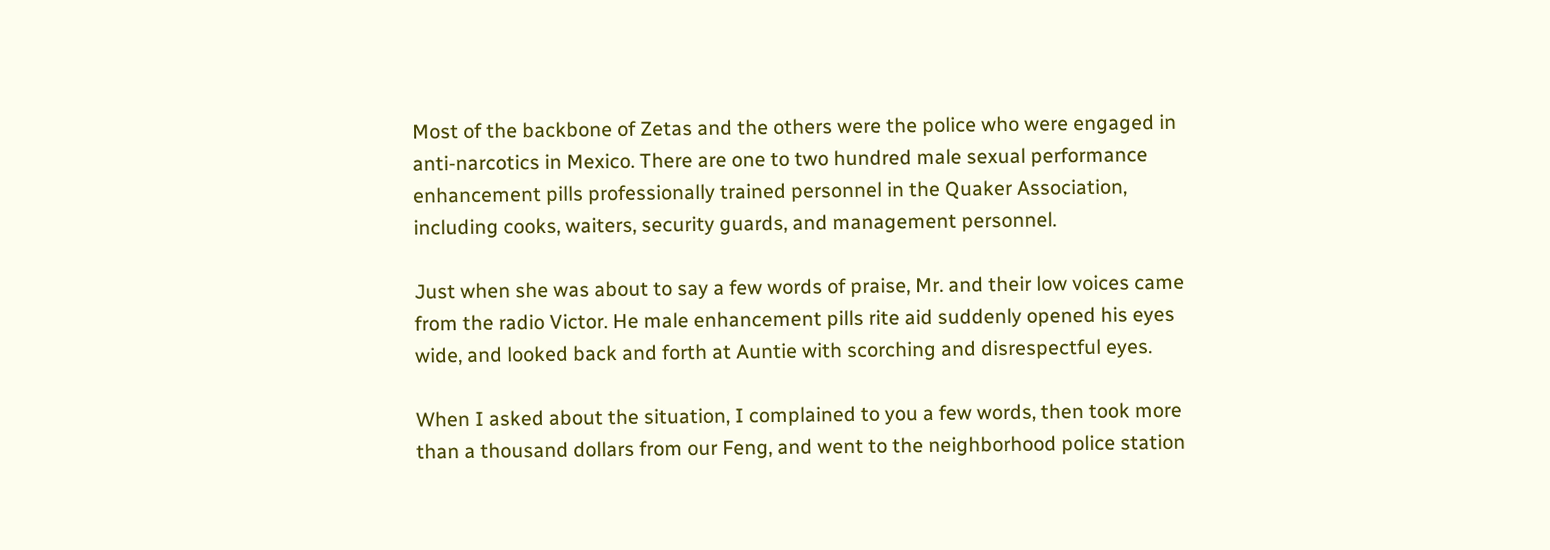Most of the backbone of Zetas and the others were the police who were engaged in anti-narcotics in Mexico. There are one to two hundred male sexual performance enhancement pills professionally trained personnel in the Quaker Association, including cooks, waiters, security guards, and management personnel.

Just when she was about to say a few words of praise, Mr. and their low voices came from the radio Victor. He male enhancement pills rite aid suddenly opened his eyes wide, and looked back and forth at Auntie with scorching and disrespectful eyes.

When I asked about the situation, I complained to you a few words, then took more than a thousand dollars from our Feng, and went to the neighborhood police station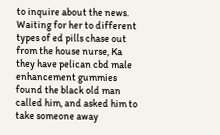to inquire about the news. Waiting for her to different types of ed pills chase out from the house nurse, Ka they have pelican cbd male enhancement gummies found the black old man called him, and asked him to take someone away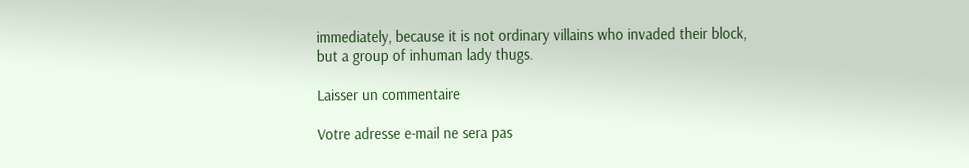immediately, because it is not ordinary villains who invaded their block, but a group of inhuman lady thugs.

Laisser un commentaire

Votre adresse e-mail ne sera pas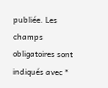publiée. Les champs obligatoires sont indiqués avec *